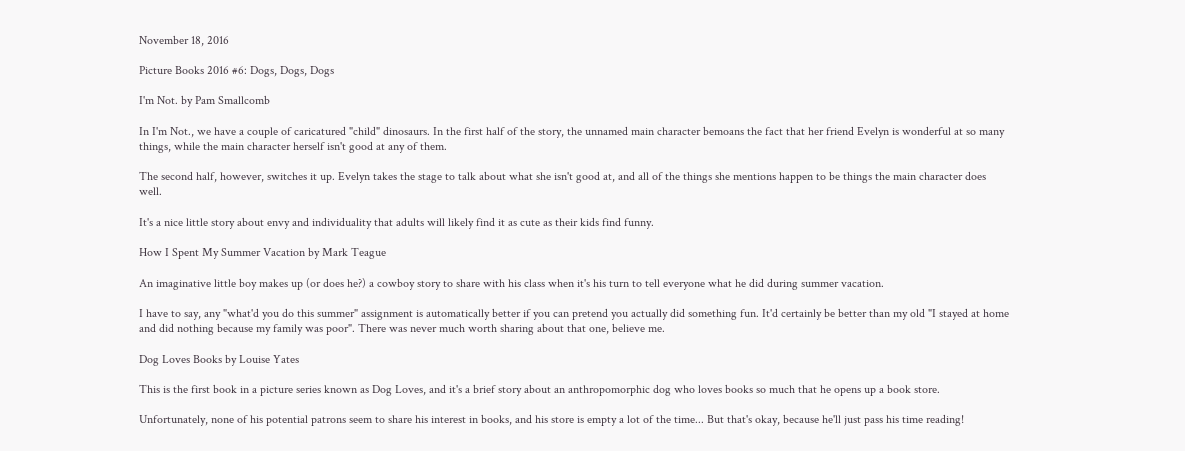November 18, 2016

Picture Books 2016 #6: Dogs, Dogs, Dogs

I'm Not. by Pam Smallcomb

In I'm Not., we have a couple of caricatured "child" dinosaurs. In the first half of the story, the unnamed main character bemoans the fact that her friend Evelyn is wonderful at so many things, while the main character herself isn't good at any of them.

The second half, however, switches it up. Evelyn takes the stage to talk about what she isn't good at, and all of the things she mentions happen to be things the main character does well.

It's a nice little story about envy and individuality that adults will likely find it as cute as their kids find funny.

How I Spent My Summer Vacation by Mark Teague

An imaginative little boy makes up (or does he?) a cowboy story to share with his class when it's his turn to tell everyone what he did during summer vacation.

I have to say, any "what'd you do this summer" assignment is automatically better if you can pretend you actually did something fun. It'd certainly be better than my old "I stayed at home and did nothing because my family was poor". There was never much worth sharing about that one, believe me.

Dog Loves Books by Louise Yates

This is the first book in a picture series known as Dog Loves, and it's a brief story about an anthropomorphic dog who loves books so much that he opens up a book store.

Unfortunately, none of his potential patrons seem to share his interest in books, and his store is empty a lot of the time... But that's okay, because he'll just pass his time reading!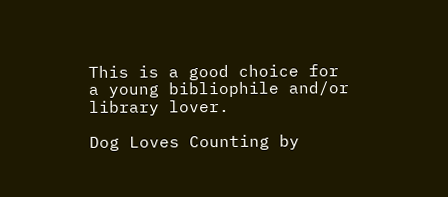This is a good choice for a young bibliophile and/or library lover.

Dog Loves Counting by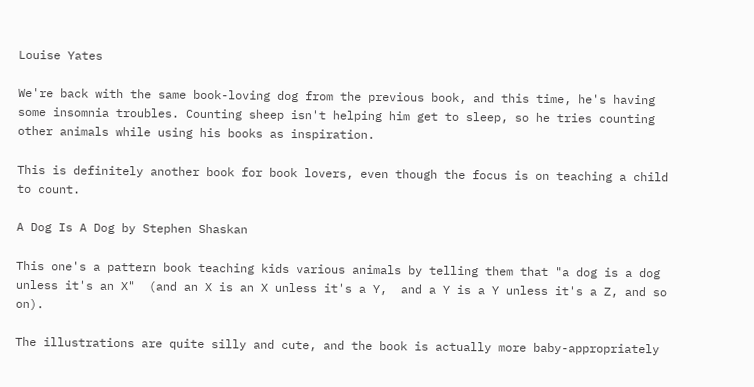Louise Yates

We're back with the same book-loving dog from the previous book, and this time, he's having some insomnia troubles. Counting sheep isn't helping him get to sleep, so he tries counting other animals while using his books as inspiration.

This is definitely another book for book lovers, even though the focus is on teaching a child to count.

A Dog Is A Dog by Stephen Shaskan

This one's a pattern book teaching kids various animals by telling them that "a dog is a dog unless it's an X"  (and an X is an X unless it's a Y,  and a Y is a Y unless it's a Z, and so on).

The illustrations are quite silly and cute, and the book is actually more baby-appropriately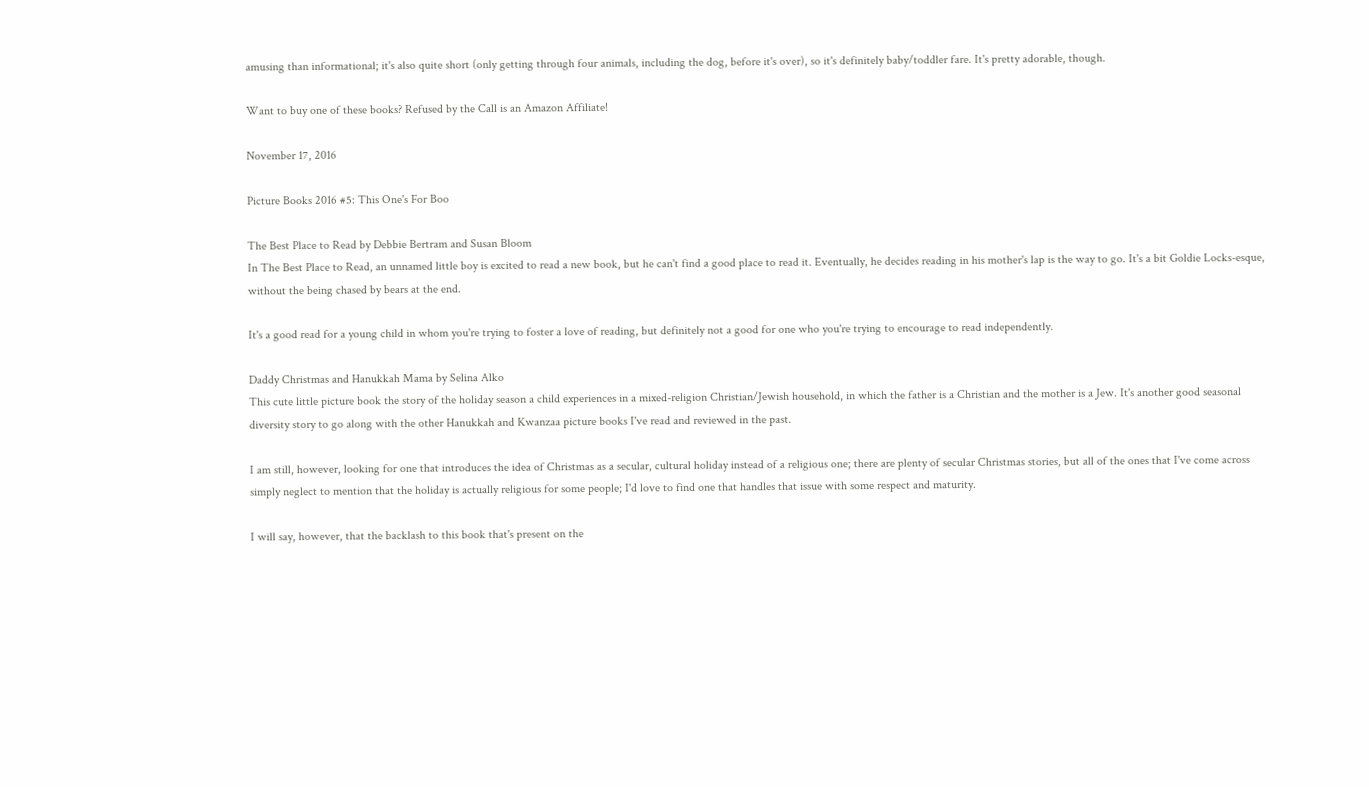amusing than informational; it's also quite short (only getting through four animals, including the dog, before it's over), so it's definitely baby/toddler fare. It's pretty adorable, though.

Want to buy one of these books? Refused by the Call is an Amazon Affiliate!

November 17, 2016

Picture Books 2016 #5: This One's For Boo

The Best Place to Read by Debbie Bertram and Susan Bloom
In The Best Place to Read, an unnamed little boy is excited to read a new book, but he can't find a good place to read it. Eventually, he decides reading in his mother's lap is the way to go. It's a bit Goldie Locks-esque, without the being chased by bears at the end.

It's a good read for a young child in whom you're trying to foster a love of reading, but definitely not a good for one who you're trying to encourage to read independently.

Daddy Christmas and Hanukkah Mama by Selina Alko
This cute little picture book the story of the holiday season a child experiences in a mixed-religion Christian/Jewish household, in which the father is a Christian and the mother is a Jew. It's another good seasonal diversity story to go along with the other Hanukkah and Kwanzaa picture books I've read and reviewed in the past.

I am still, however, looking for one that introduces the idea of Christmas as a secular, cultural holiday instead of a religious one; there are plenty of secular Christmas stories, but all of the ones that I've come across simply neglect to mention that the holiday is actually religious for some people; I'd love to find one that handles that issue with some respect and maturity.

I will say, however, that the backlash to this book that's present on the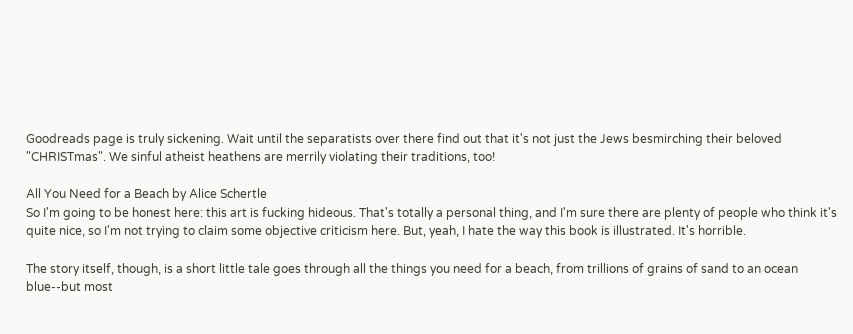Goodreads page is truly sickening. Wait until the separatists over there find out that it's not just the Jews besmirching their beloved "CHRISTmas". We sinful atheist heathens are merrily violating their traditions, too!

All You Need for a Beach by Alice Schertle
So I'm going to be honest here: this art is fucking hideous. That's totally a personal thing, and I'm sure there are plenty of people who think it's quite nice, so I'm not trying to claim some objective criticism here. But, yeah, I hate the way this book is illustrated. It's horrible.

The story itself, though, is a short little tale goes through all the things you need for a beach, from trillions of grains of sand to an ocean blue--but most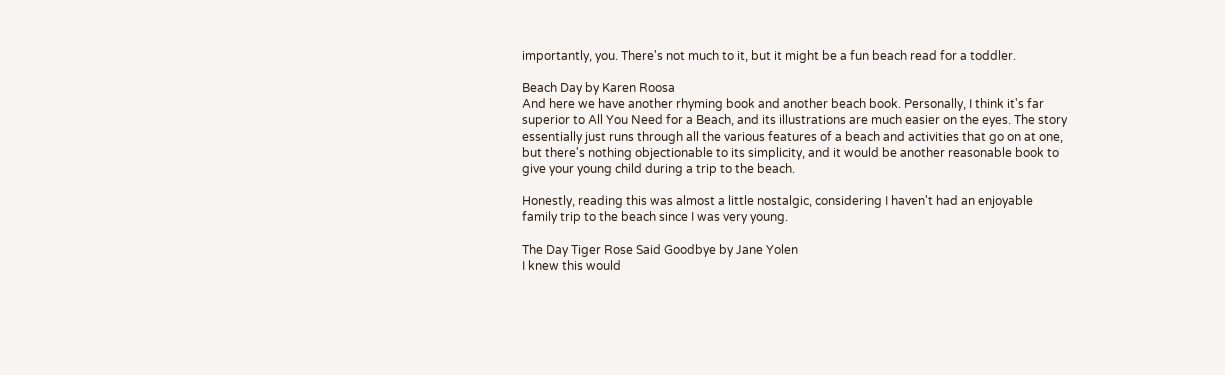importantly, you. There's not much to it, but it might be a fun beach read for a toddler.

Beach Day by Karen Roosa
And here we have another rhyming book and another beach book. Personally, I think it's far superior to All You Need for a Beach, and its illustrations are much easier on the eyes. The story essentially just runs through all the various features of a beach and activities that go on at one, but there's nothing objectionable to its simplicity, and it would be another reasonable book to give your young child during a trip to the beach.

Honestly, reading this was almost a little nostalgic, considering I haven't had an enjoyable family trip to the beach since I was very young.

The Day Tiger Rose Said Goodbye by Jane Yolen
I knew this would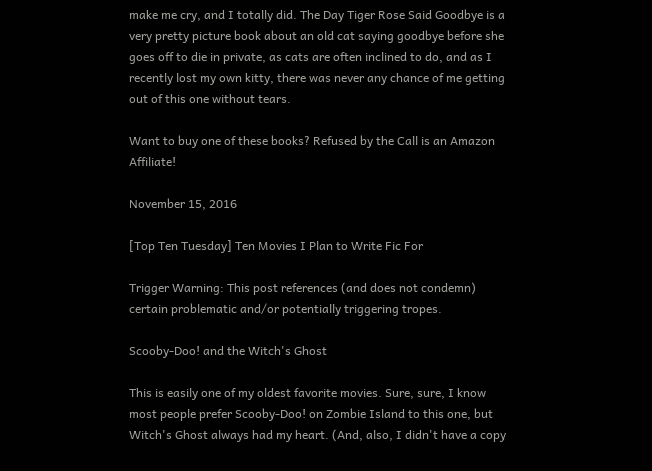make me cry, and I totally did. The Day Tiger Rose Said Goodbye is a very pretty picture book about an old cat saying goodbye before she goes off to die in private, as cats are often inclined to do, and as I recently lost my own kitty, there was never any chance of me getting out of this one without tears.

Want to buy one of these books? Refused by the Call is an Amazon Affiliate!

November 15, 2016

[Top Ten Tuesday] Ten Movies I Plan to Write Fic For

Trigger Warning: This post references (and does not condemn) certain problematic and/or potentially triggering tropes.

Scooby-Doo! and the Witch's Ghost

This is easily one of my oldest favorite movies. Sure, sure, I know most people prefer Scooby-Doo! on Zombie Island to this one, but Witch's Ghost always had my heart. (And, also, I didn't have a copy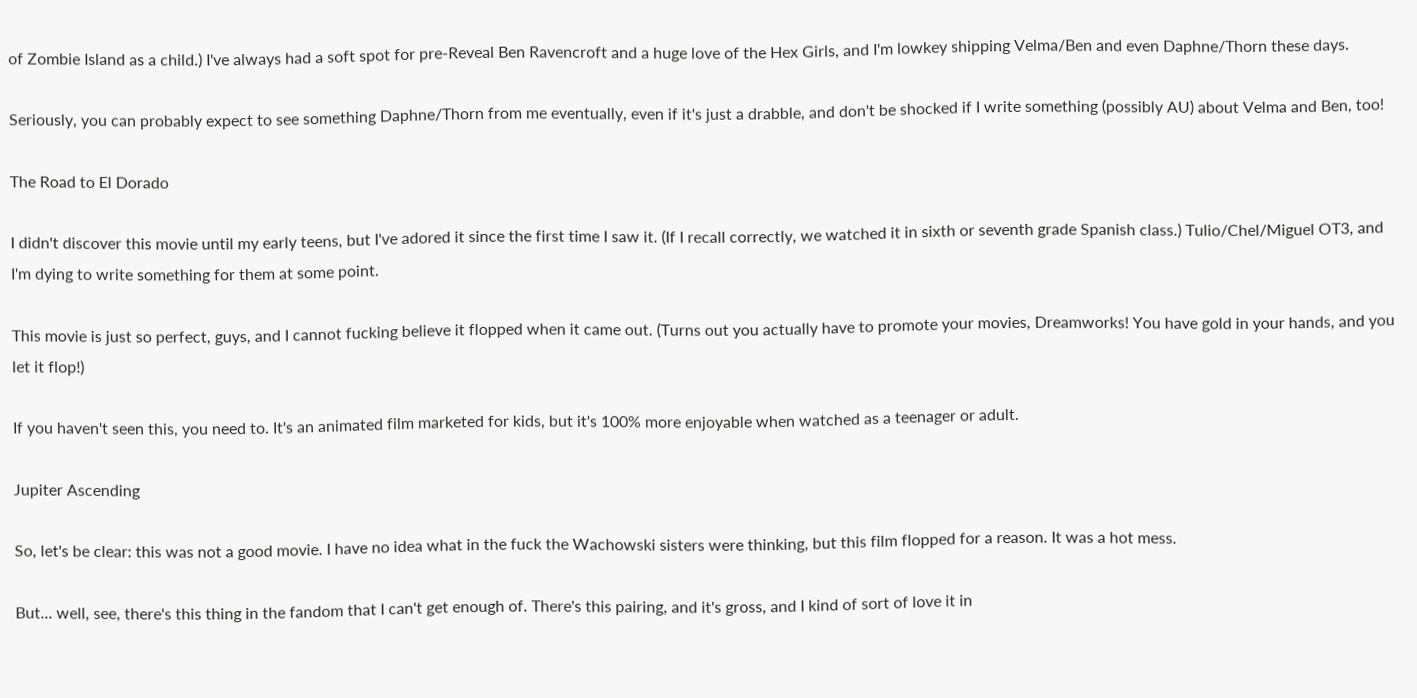of Zombie Island as a child.) I've always had a soft spot for pre-Reveal Ben Ravencroft and a huge love of the Hex Girls, and I'm lowkey shipping Velma/Ben and even Daphne/Thorn these days.

Seriously, you can probably expect to see something Daphne/Thorn from me eventually, even if it's just a drabble, and don't be shocked if I write something (possibly AU) about Velma and Ben, too!

The Road to El Dorado

I didn't discover this movie until my early teens, but I've adored it since the first time I saw it. (If I recall correctly, we watched it in sixth or seventh grade Spanish class.) Tulio/Chel/Miguel OT3, and I'm dying to write something for them at some point.

This movie is just so perfect, guys, and I cannot fucking believe it flopped when it came out. (Turns out you actually have to promote your movies, Dreamworks! You have gold in your hands, and you let it flop!)

If you haven't seen this, you need to. It's an animated film marketed for kids, but it's 100% more enjoyable when watched as a teenager or adult.

Jupiter Ascending

So, let's be clear: this was not a good movie. I have no idea what in the fuck the Wachowski sisters were thinking, but this film flopped for a reason. It was a hot mess.

But... well, see, there's this thing in the fandom that I can't get enough of. There's this pairing, and it's gross, and I kind of sort of love it in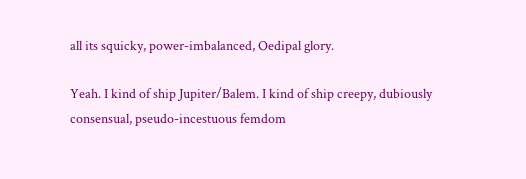all its squicky, power-imbalanced, Oedipal glory.

Yeah. I kind of ship Jupiter/Balem. I kind of ship creepy, dubiously consensual, pseudo-incestuous femdom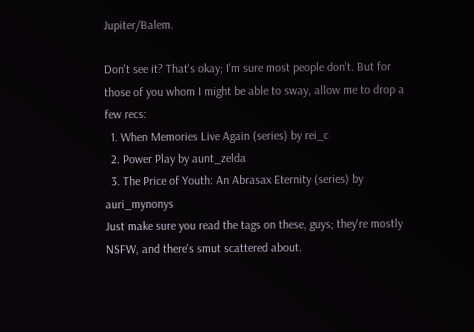Jupiter/Balem.

Don't see it? That's okay; I'm sure most people don't. But for those of you whom I might be able to sway, allow me to drop a few recs:
  1. When Memories Live Again (series) by rei_c
  2. Power Play by aunt_zelda
  3. The Price of Youth: An Abrasax Eternity (series) by auri_mynonys
Just make sure you read the tags on these, guys; they're mostly NSFW, and there's smut scattered about.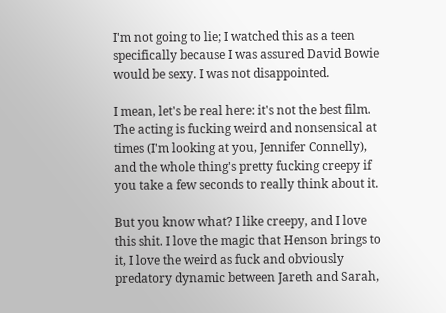I'm not going to lie; I watched this as a teen specifically because I was assured David Bowie would be sexy. I was not disappointed.

I mean, let's be real here: it's not the best film. The acting is fucking weird and nonsensical at times (I'm looking at you, Jennifer Connelly), and the whole thing's pretty fucking creepy if you take a few seconds to really think about it.

But you know what? I like creepy, and I love this shit. I love the magic that Henson brings to it, I love the weird as fuck and obviously predatory dynamic between Jareth and Sarah,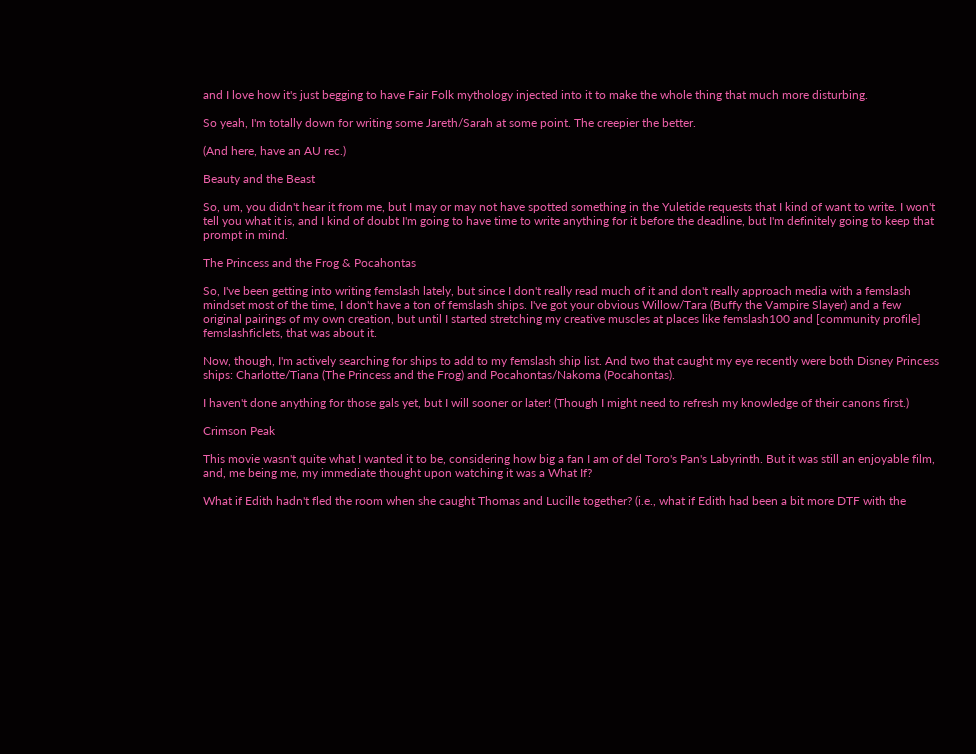and I love how it's just begging to have Fair Folk mythology injected into it to make the whole thing that much more disturbing.

So yeah, I'm totally down for writing some Jareth/Sarah at some point. The creepier the better.

(And here, have an AU rec.)

Beauty and the Beast

So, um, you didn't hear it from me, but I may or may not have spotted something in the Yuletide requests that I kind of want to write. I won't tell you what it is, and I kind of doubt I'm going to have time to write anything for it before the deadline, but I'm definitely going to keep that prompt in mind.

The Princess and the Frog & Pocahontas

So, I've been getting into writing femslash lately, but since I don't really read much of it and don't really approach media with a femslash mindset most of the time, I don't have a ton of femslash ships. I've got your obvious Willow/Tara (Buffy the Vampire Slayer) and a few original pairings of my own creation, but until I started stretching my creative muscles at places like femslash100 and [community profile] femslashficlets, that was about it.

Now, though, I'm actively searching for ships to add to my femslash ship list. And two that caught my eye recently were both Disney Princess ships: Charlotte/Tiana (The Princess and the Frog) and Pocahontas/Nakoma (Pocahontas).

I haven't done anything for those gals yet, but I will sooner or later! (Though I might need to refresh my knowledge of their canons first.)

Crimson Peak

This movie wasn't quite what I wanted it to be, considering how big a fan I am of del Toro's Pan's Labyrinth. But it was still an enjoyable film, and, me being me, my immediate thought upon watching it was a What If?

What if Edith hadn't fled the room when she caught Thomas and Lucille together? (i.e., what if Edith had been a bit more DTF with the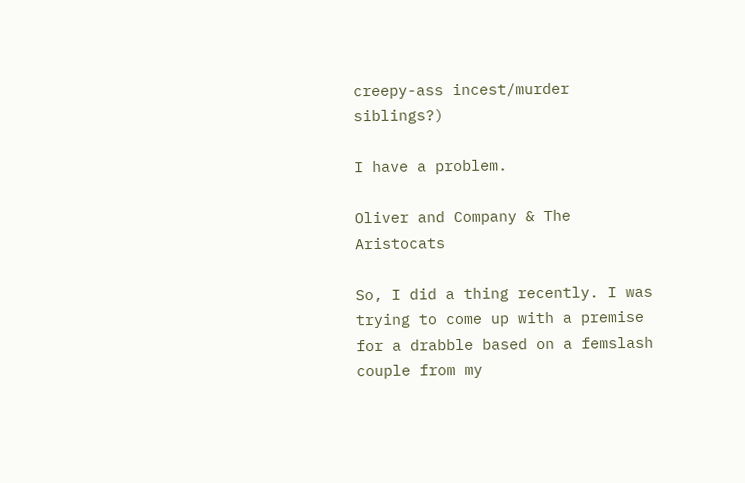creepy-ass incest/murder siblings?)

I have a problem.

Oliver and Company & The Aristocats

So, I did a thing recently. I was trying to come up with a premise for a drabble based on a femslash couple from my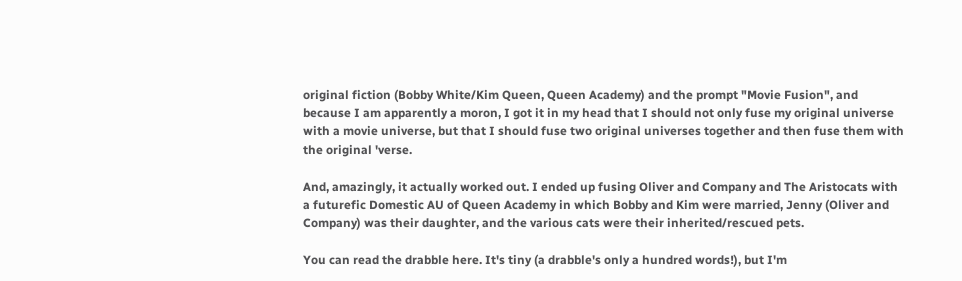original fiction (Bobby White/Kim Queen, Queen Academy) and the prompt "Movie Fusion", and because I am apparently a moron, I got it in my head that I should not only fuse my original universe with a movie universe, but that I should fuse two original universes together and then fuse them with the original 'verse.

And, amazingly, it actually worked out. I ended up fusing Oliver and Company and The Aristocats with a futurefic Domestic AU of Queen Academy in which Bobby and Kim were married, Jenny (Oliver and Company) was their daughter, and the various cats were their inherited/rescued pets.

You can read the drabble here. It's tiny (a drabble's only a hundred words!), but I'm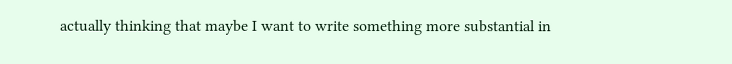actually thinking that maybe I want to write something more substantial in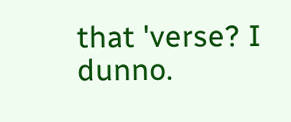that 'verse? I dunno.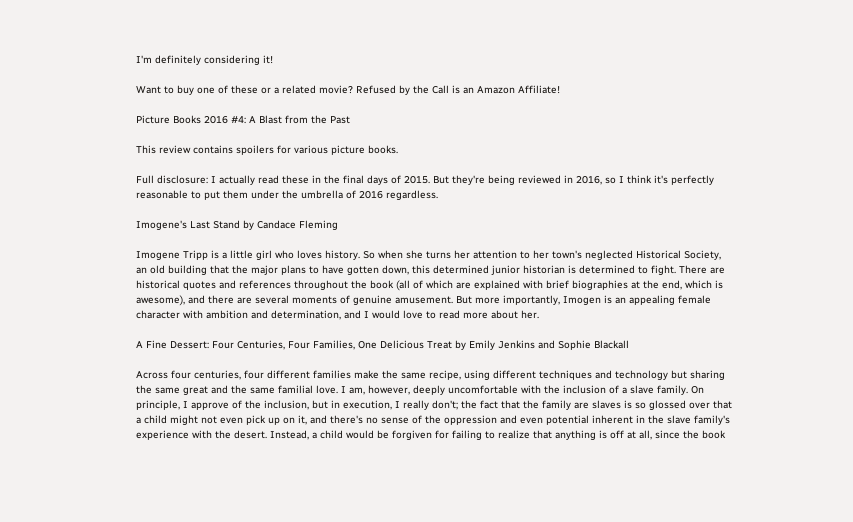I'm definitely considering it!

Want to buy one of these or a related movie? Refused by the Call is an Amazon Affiliate!

Picture Books 2016 #4: A Blast from the Past

This review contains spoilers for various picture books.

Full disclosure: I actually read these in the final days of 2015. But they're being reviewed in 2016, so I think it's perfectly reasonable to put them under the umbrella of 2016 regardless.

Imogene's Last Stand by Candace Fleming

Imogene Tripp is a little girl who loves history. So when she turns her attention to her town's neglected Historical Society, an old building that the major plans to have gotten down, this determined junior historian is determined to fight. There are historical quotes and references throughout the book (all of which are explained with brief biographies at the end, which is awesome), and there are several moments of genuine amusement. But more importantly, Imogen is an appealing female character with ambition and determination, and I would love to read more about her.

A Fine Dessert: Four Centuries, Four Families, One Delicious Treat by Emily Jenkins and Sophie Blackall

Across four centuries, four different families make the same recipe, using different techniques and technology but sharing the same great and the same familial love. I am, however, deeply uncomfortable with the inclusion of a slave family. On principle, I approve of the inclusion, but in execution, I really don't; the fact that the family are slaves is so glossed over that a child might not even pick up on it, and there's no sense of the oppression and even potential inherent in the slave family's experience with the desert. Instead, a child would be forgiven for failing to realize that anything is off at all, since the book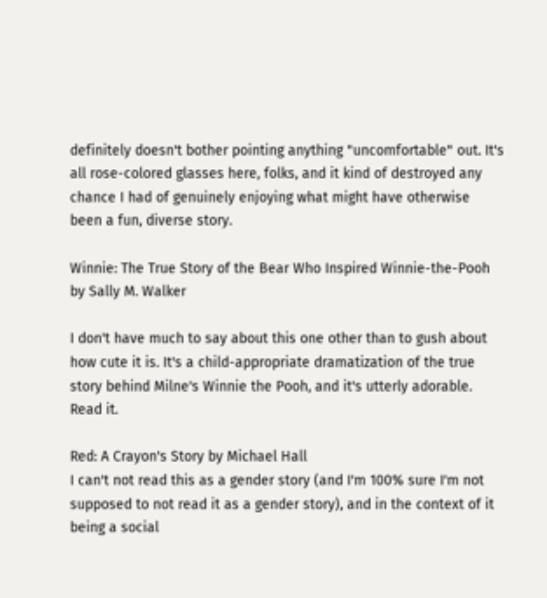definitely doesn't bother pointing anything "uncomfortable" out. It's all rose-colored glasses here, folks, and it kind of destroyed any chance I had of genuinely enjoying what might have otherwise been a fun, diverse story.

Winnie: The True Story of the Bear Who Inspired Winnie-the-Pooh by Sally M. Walker

I don't have much to say about this one other than to gush about how cute it is. It's a child-appropriate dramatization of the true story behind Milne's Winnie the Pooh, and it's utterly adorable. Read it.

Red: A Crayon's Story by Michael Hall
I can't not read this as a gender story (and I'm 100% sure I'm not supposed to not read it as a gender story), and in the context of it being a social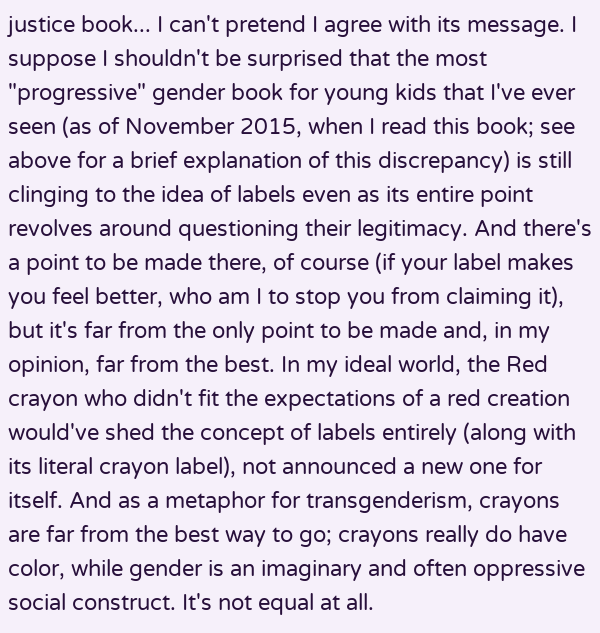justice book... I can't pretend I agree with its message. I suppose I shouldn't be surprised that the most "progressive" gender book for young kids that I've ever seen (as of November 2015, when I read this book; see above for a brief explanation of this discrepancy) is still clinging to the idea of labels even as its entire point revolves around questioning their legitimacy. And there's a point to be made there, of course (if your label makes you feel better, who am I to stop you from claiming it), but it's far from the only point to be made and, in my opinion, far from the best. In my ideal world, the Red crayon who didn't fit the expectations of a red creation would've shed the concept of labels entirely (along with its literal crayon label), not announced a new one for itself. And as a metaphor for transgenderism, crayons are far from the best way to go; crayons really do have color, while gender is an imaginary and often oppressive social construct. It's not equal at all.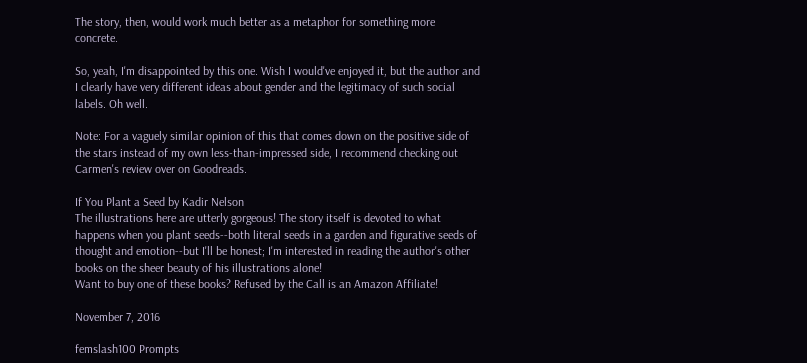The story, then, would work much better as a metaphor for something more concrete.

So, yeah, I'm disappointed by this one. Wish I would've enjoyed it, but the author and I clearly have very different ideas about gender and the legitimacy of such social labels. Oh well.

Note: For a vaguely similar opinion of this that comes down on the positive side of the stars instead of my own less-than-impressed side, I recommend checking out Carmen's review over on Goodreads.

If You Plant a Seed by Kadir Nelson
The illustrations here are utterly gorgeous! The story itself is devoted to what happens when you plant seeds--both literal seeds in a garden and figurative seeds of thought and emotion--but I'll be honest; I'm interested in reading the author's other books on the sheer beauty of his illustrations alone!
Want to buy one of these books? Refused by the Call is an Amazon Affiliate!

November 7, 2016

femslash100 Prompts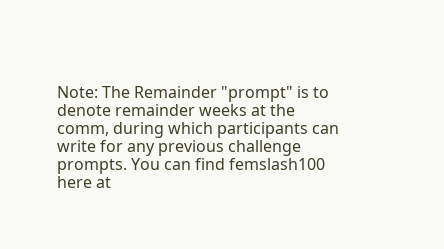Note: The Remainder "prompt" is to denote remainder weeks at the comm, during which participants can write for any previous challenge prompts. You can find femslash100 here at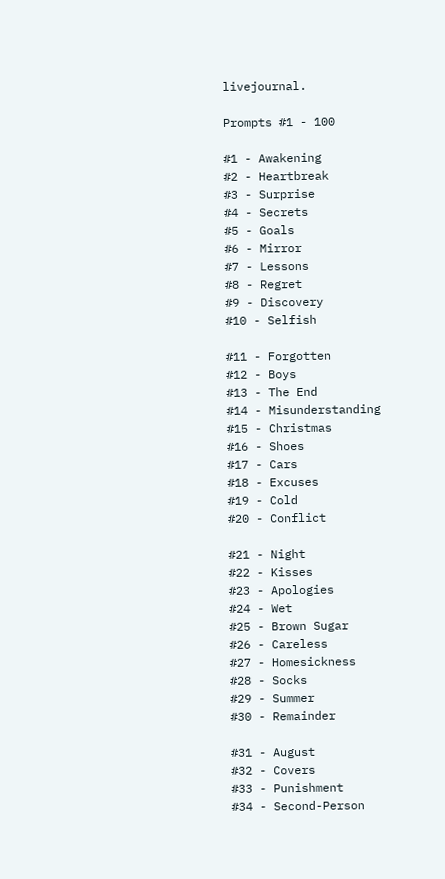livejournal.

Prompts #1 - 100

#1 - Awakening
#2 - Heartbreak
#3 - Surprise
#4 - Secrets
#5 - Goals
#6 - Mirror
#7 - Lessons
#8 - Regret
#9 - Discovery
#10 - Selfish

#11 - Forgotten
#12 - Boys
#13 - The End
#14 - Misunderstanding
#15 - Christmas
#16 - Shoes
#17 - Cars
#18 - Excuses
#19 - Cold
#20 - Conflict

#21 - Night
#22 - Kisses
#23 - Apologies
#24 - Wet
#25 - Brown Sugar
#26 - Careless
#27 - Homesickness
#28 - Socks
#29 - Summer
#30 - Remainder

#31 - August
#32 - Covers
#33 - Punishment
#34 - Second-Person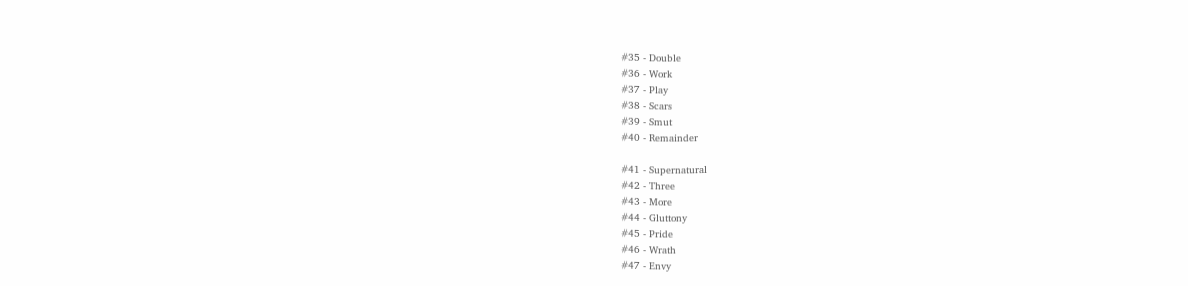#35 - Double
#36 - Work
#37 - Play
#38 - Scars
#39 - Smut
#40 - Remainder

#41 - Supernatural
#42 - Three
#43 - More
#44 - Gluttony
#45 - Pride
#46 - Wrath
#47 - Envy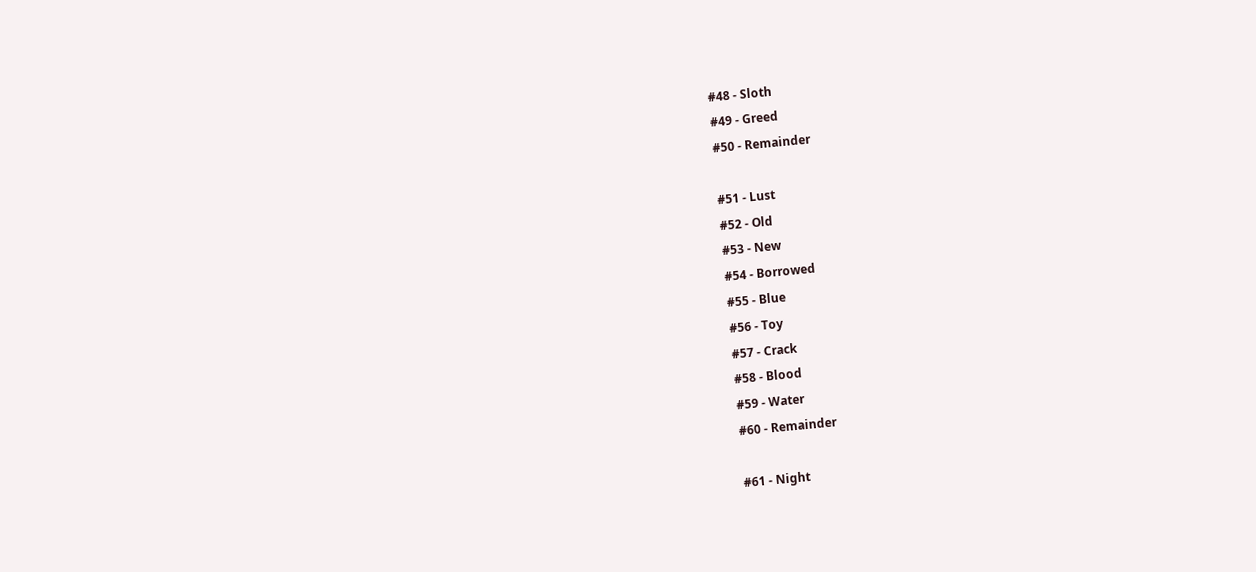#48 - Sloth
#49 - Greed
#50 - Remainder

#51 - Lust
#52 - Old
#53 - New
#54 - Borrowed
#55 - Blue
#56 - Toy
#57 - Crack
#58 - Blood
#59 - Water
#60 - Remainder

#61 - Night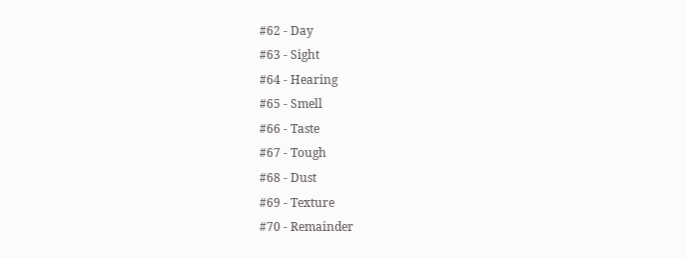#62 - Day
#63 - Sight
#64 - Hearing
#65 - Smell
#66 - Taste
#67 - Tough
#68 - Dust
#69 - Texture
#70 - Remainder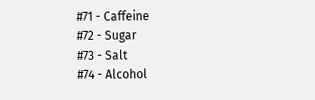#71 - Caffeine
#72 - Sugar
#73 - Salt
#74 - Alcohol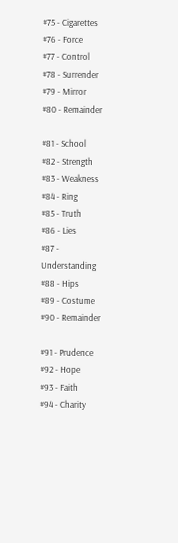#75 - Cigarettes
#76 - Force
#77 - Control
#78 - Surrender
#79 - Mirror
#80 - Remainder

#81 - School
#82 - Strength
#83 - Weakness
#84 - Ring
#85 - Truth
#86 - Lies
#87 - Understanding
#88 - Hips
#89 - Costume
#90 - Remainder

#91 - Prudence
#92 - Hope
#93 - Faith
#94 - Charity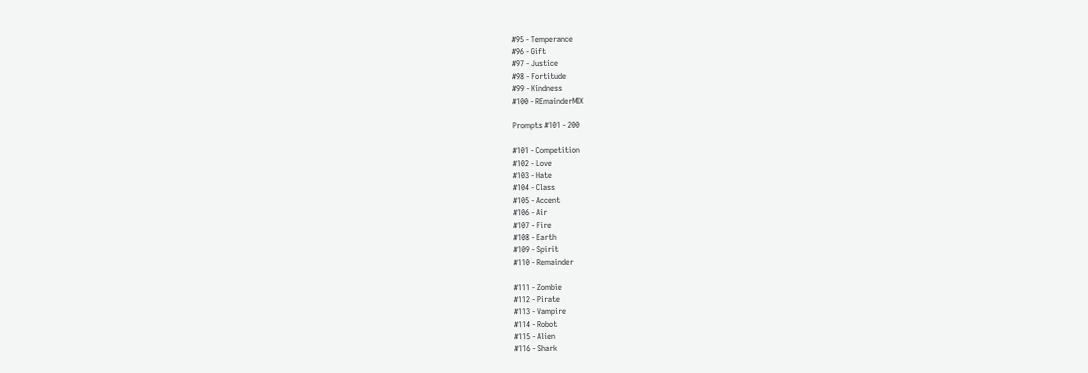#95 - Temperance
#96 - Gift
#97 - Justice
#98 - Fortitude
#99 - Kindness
#100 - REmainderMIX

Prompts #101 - 200

#101 - Competition
#102 - Love
#103 - Hate
#104 - Class
#105 - Accent
#106 - Air
#107 - Fire
#108 - Earth
#109 - Spirit
#110 - Remainder

#111 - Zombie
#112 - Pirate
#113 - Vampire
#114 - Robot
#115 - Alien
#116 - Shark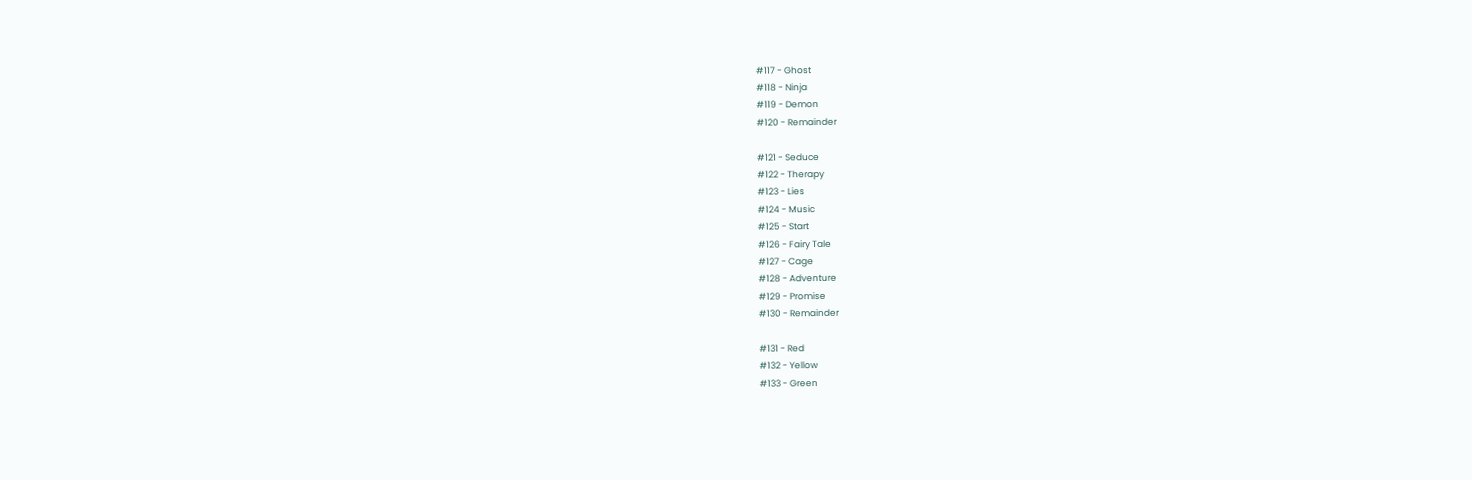#117 - Ghost
#118 - Ninja
#119 - Demon
#120 - Remainder

#121 - Seduce
#122 - Therapy
#123 - Lies
#124 - Music
#125 - Start
#126 - Fairy Tale
#127 - Cage
#128 - Adventure
#129 - Promise
#130 - Remainder

#131 - Red
#132 - Yellow
#133 - Green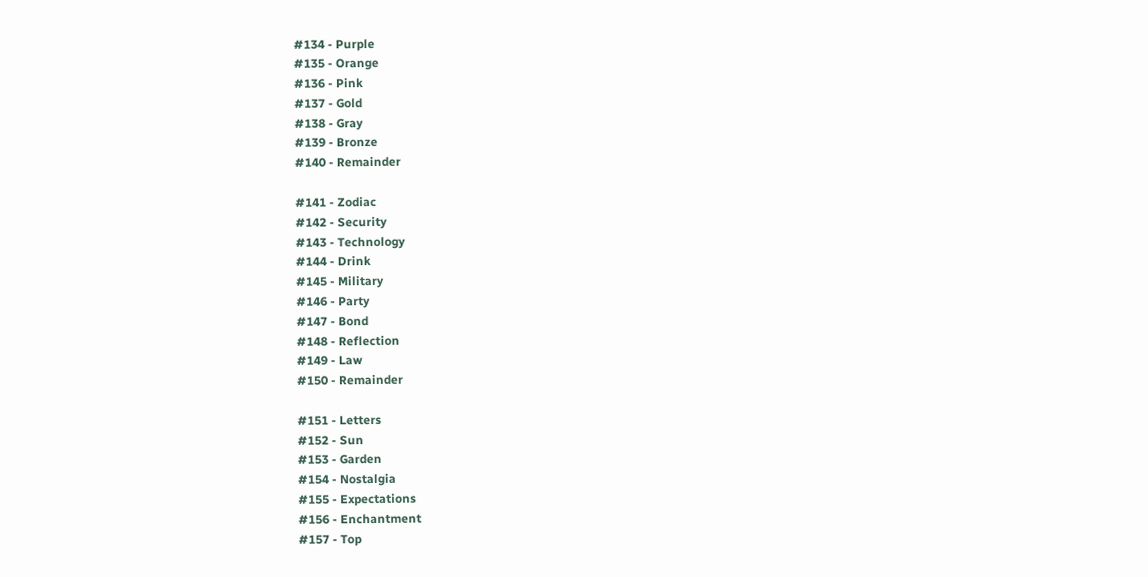#134 - Purple
#135 - Orange
#136 - Pink
#137 - Gold
#138 - Gray
#139 - Bronze
#140 - Remainder

#141 - Zodiac
#142 - Security
#143 - Technology
#144 - Drink
#145 - Military
#146 - Party
#147 - Bond
#148 - Reflection
#149 - Law
#150 - Remainder

#151 - Letters
#152 - Sun
#153 - Garden
#154 - Nostalgia
#155 - Expectations
#156 - Enchantment
#157 - Top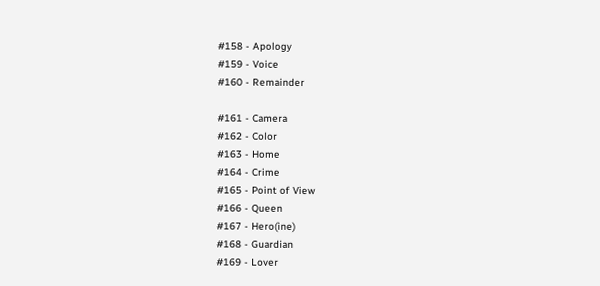#158 - Apology
#159 - Voice
#160 - Remainder

#161 - Camera
#162 - Color
#163 - Home
#164 - Crime
#165 - Point of View
#166 - Queen
#167 - Hero(ine)
#168 - Guardian
#169 - Lover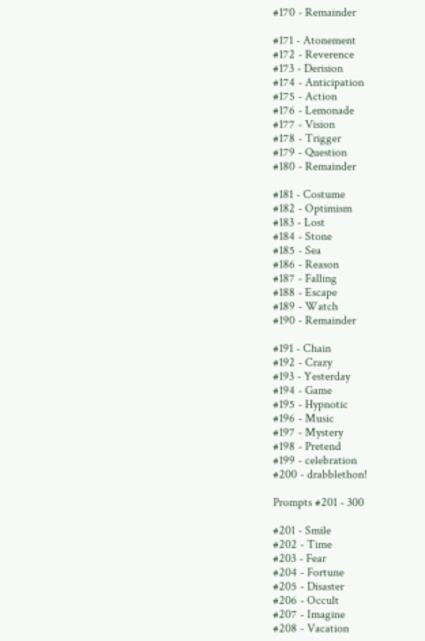#170 - Remainder

#171 - Atonement
#172 - Reverence
#173 - Derision
#174 - Anticipation
#175 - Action
#176 - Lemonade
#177 - Vision
#178 - Trigger
#179 - Question
#180 - Remainder

#181 - Costume
#182 - Optimism
#183 - Lost
#184 - Stone
#185 - Sea
#186 - Reason
#187 - Falling
#188 - Escape
#189 - Watch
#190 - Remainder

#191 - Chain
#192 - Crazy
#193 - Yesterday
#194 - Game
#195 - Hypnotic
#196 - Music
#197 - Mystery
#198 - Pretend
#199 - celebration
#200 - drabblethon!

Prompts #201 - 300

#201 - Smile
#202 - Time
#203 - Fear
#204 - Fortune
#205 - Disaster
#206 - Occult
#207 - Imagine
#208 - Vacation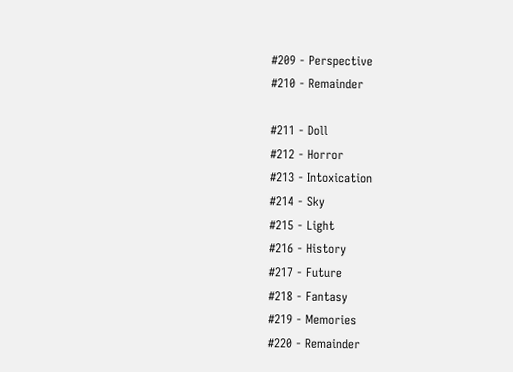#209 - Perspective
#210 - Remainder

#211 - Doll
#212 - Horror
#213 - Intoxication
#214 - Sky
#215 - Light
#216 - History
#217 - Future
#218 - Fantasy
#219 - Memories
#220 - Remainder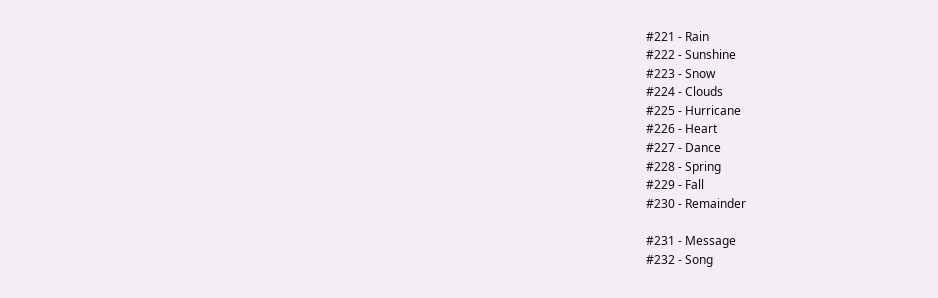#221 - Rain
#222 - Sunshine
#223 - Snow
#224 - Clouds
#225 - Hurricane
#226 - Heart
#227 - Dance
#228 - Spring
#229 - Fall
#230 - Remainder

#231 - Message
#232 - Song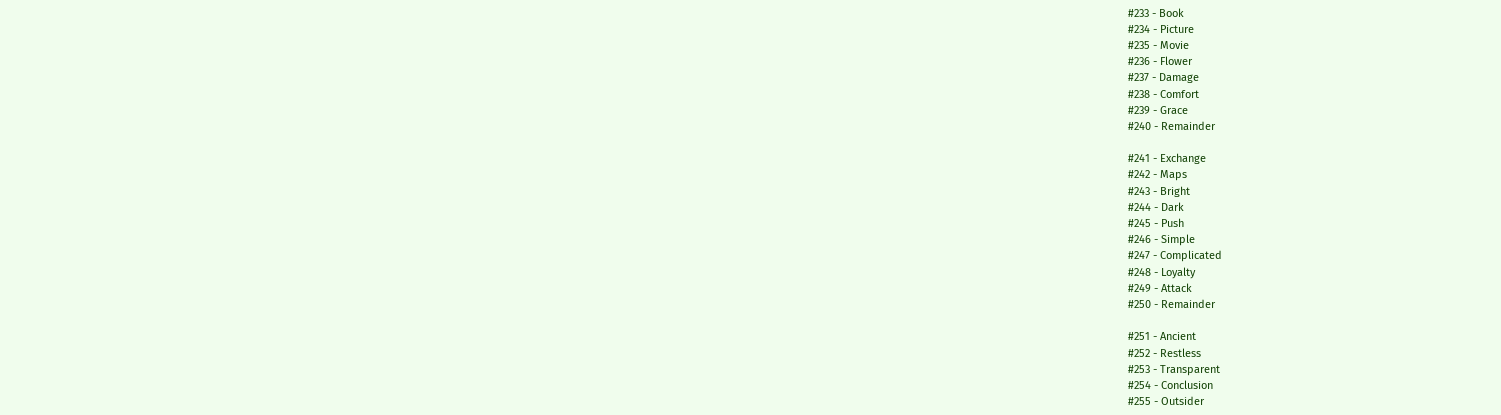#233 - Book
#234 - Picture
#235 - Movie
#236 - Flower
#237 - Damage
#238 - Comfort
#239 - Grace
#240 - Remainder

#241 - Exchange
#242 - Maps
#243 - Bright
#244 - Dark
#245 - Push
#246 - Simple
#247 - Complicated
#248 - Loyalty
#249 - Attack
#250 - Remainder

#251 - Ancient
#252 - Restless
#253 - Transparent
#254 - Conclusion
#255 - Outsider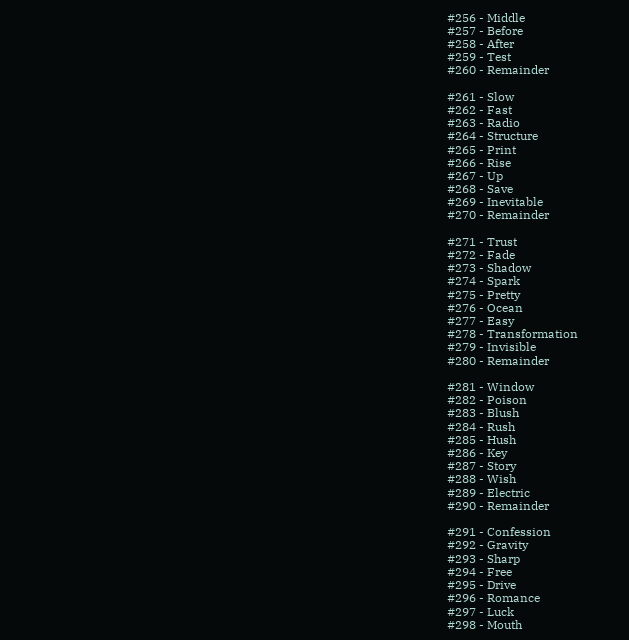#256 - Middle
#257 - Before
#258 - After
#259 - Test
#260 - Remainder

#261 - Slow
#262 - Fast
#263 - Radio
#264 - Structure
#265 - Print
#266 - Rise
#267 - Up
#268 - Save
#269 - Inevitable
#270 - Remainder

#271 - Trust
#272 - Fade
#273 - Shadow
#274 - Spark
#275 - Pretty
#276 - Ocean
#277 - Easy
#278 - Transformation
#279 - Invisible
#280 - Remainder

#281 - Window
#282 - Poison
#283 - Blush
#284 - Rush
#285 - Hush
#286 - Key
#287 - Story
#288 - Wish
#289 - Electric
#290 - Remainder

#291 - Confession
#292 - Gravity
#293 - Sharp
#294 - Free
#295 - Drive
#296 - Romance
#297 - Luck
#298 - Mouth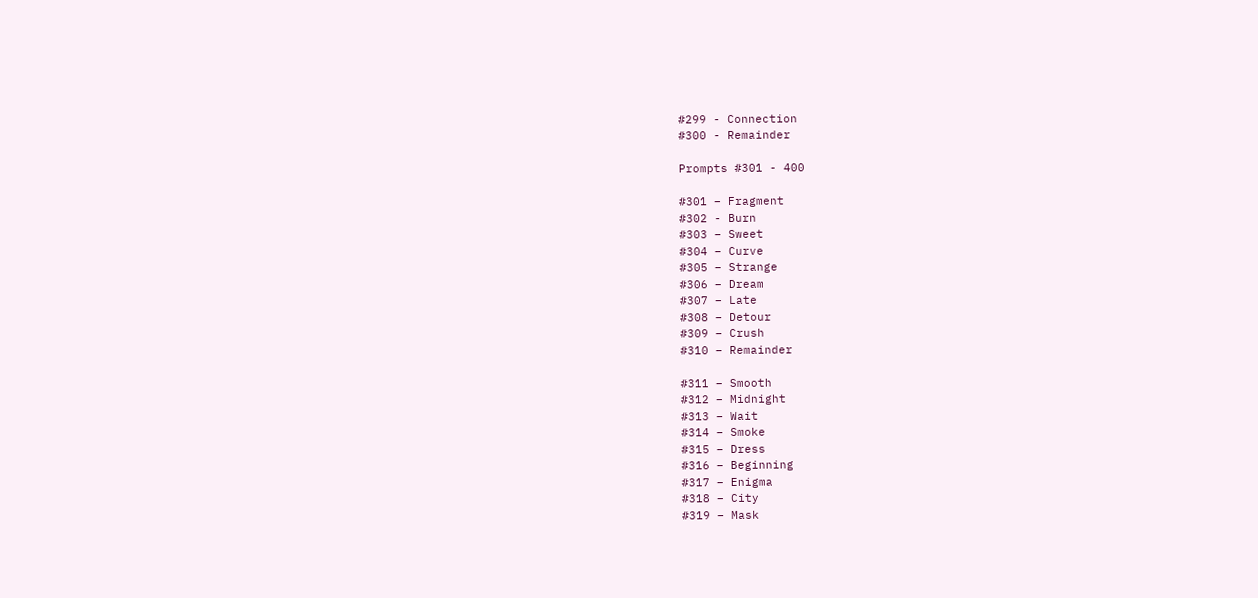#299 - Connection
#300 - Remainder

Prompts #301 - 400

#301 – Fragment
#302 - Burn
#303 – Sweet
#304 – Curve
#305 – Strange
#306 – Dream
#307 – Late
#308 – Detour
#309 – Crush
#310 – Remainder

#311 – Smooth
#312 – Midnight
#313 – Wait
#314 – Smoke
#315 – Dress
#316 – Beginning
#317 – Enigma
#318 – City
#319 – Mask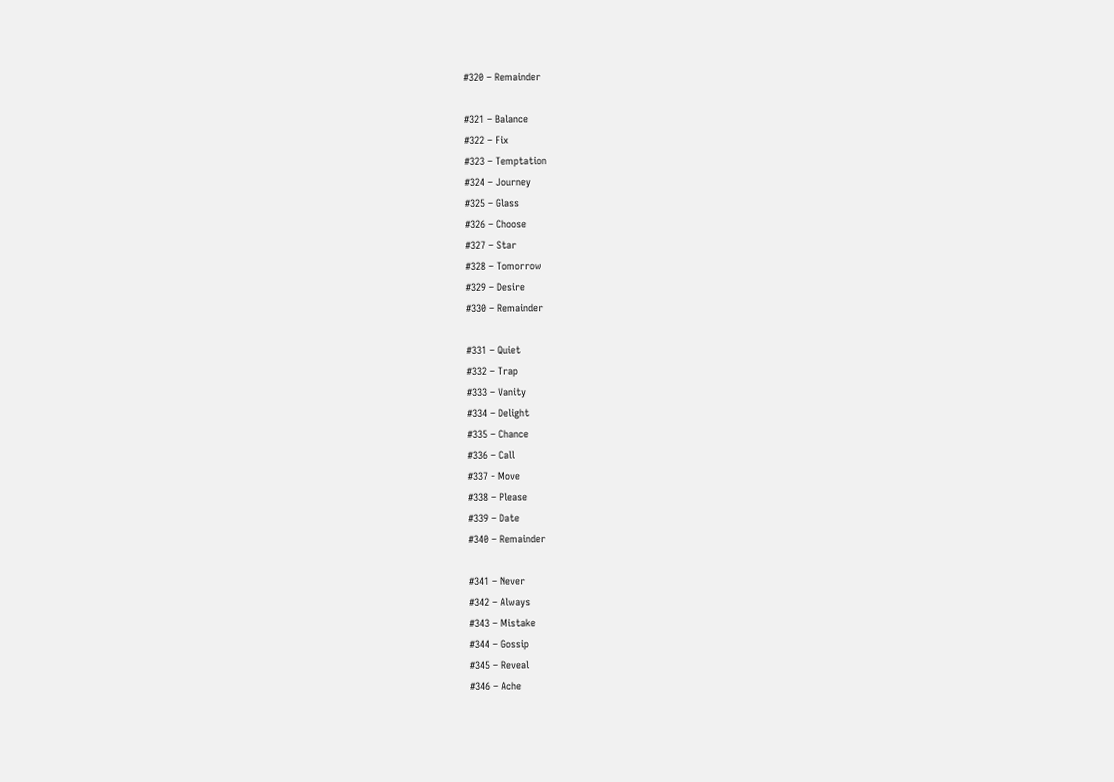#320 – Remainder

#321 – Balance
#322 – Fix
#323 – Temptation
#324 – Journey
#325 – Glass
#326 – Choose
#327 – Star
#328 – Tomorrow
#329 – Desire
#330 – Remainder

#331 – Quiet
#332 – Trap
#333 – Vanity
#334 – Delight
#335 – Chance
#336 – Call
#337 - Move
#338 – Please
#339 – Date
#340 – Remainder

#341 – Never
#342 – Always
#343 – Mistake
#344 – Gossip
#345 – Reveal
#346 – Ache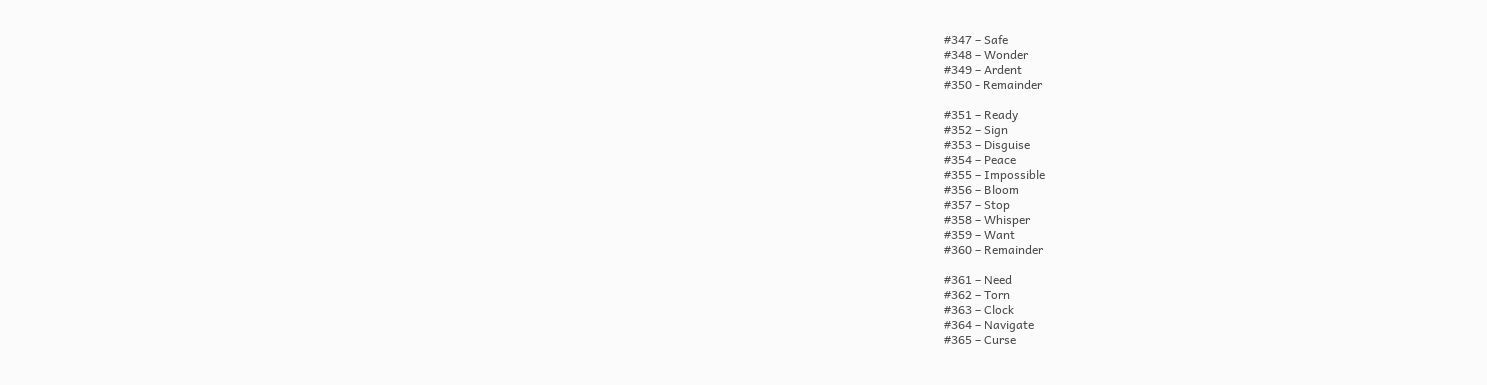#347 – Safe
#348 – Wonder
#349 – Ardent
#350 - Remainder

#351 – Ready
#352 – Sign
#353 – Disguise
#354 – Peace
#355 – Impossible
#356 – Bloom
#357 – Stop
#358 – Whisper
#359 – Want
#360 – Remainder

#361 – Need
#362 – Torn
#363 – Clock
#364 – Navigate
#365 – Curse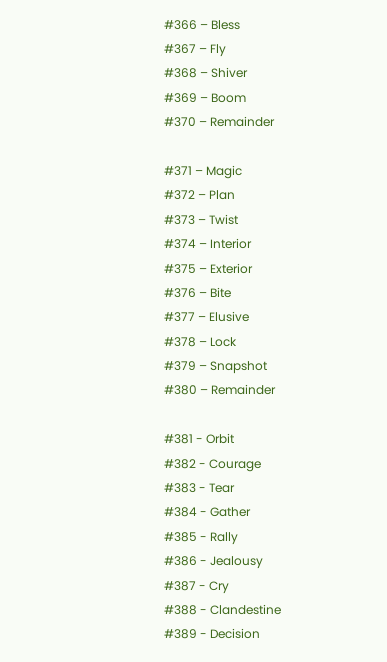#366 – Bless
#367 – Fly
#368 – Shiver
#369 – Boom
#370 – Remainder

#371 – Magic
#372 – Plan
#373 – Twist
#374 – Interior
#375 – Exterior
#376 – Bite
#377 – Elusive
#378 – Lock
#379 – Snapshot
#380 – Remainder

#381 - Orbit
#382 - Courage
#383 - Tear
#384 - Gather
#385 - Rally
#386 - Jealousy
#387 - Cry
#388 - Clandestine
#389 - Decision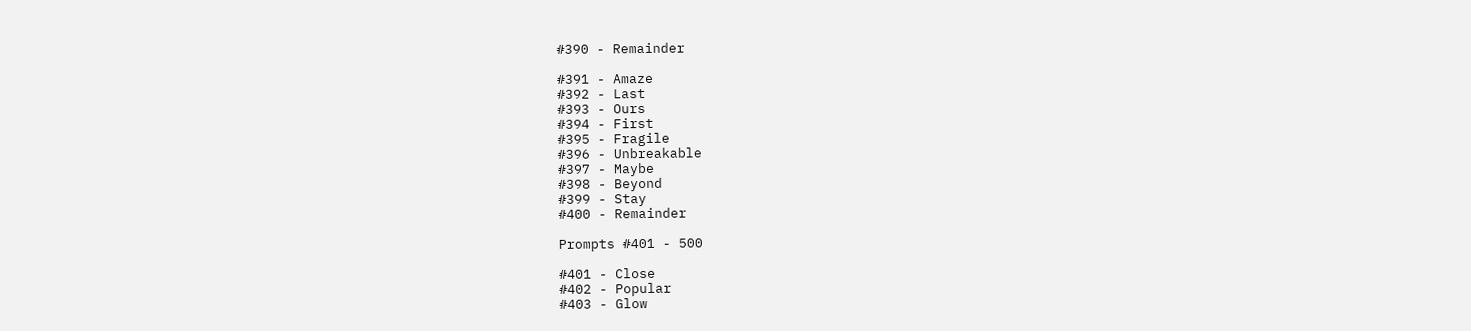#390 - Remainder

#391 - Amaze
#392 - Last
#393 - Ours
#394 - First
#395 - Fragile
#396 - Unbreakable
#397 - Maybe
#398 - Beyond
#399 - Stay
#400 - Remainder

Prompts #401 - 500

#401 - Close
#402 - Popular
#403 - Glow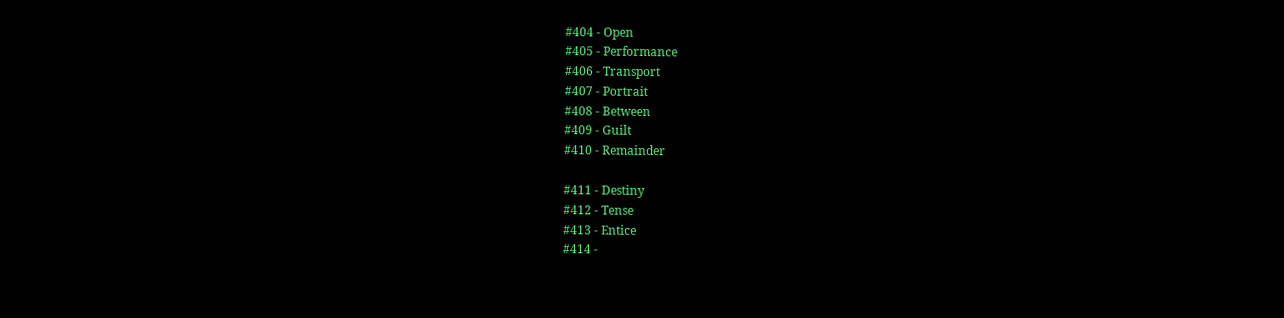#404 - Open
#405 - Performance
#406 - Transport
#407 - Portrait
#408 - Between
#409 - Guilt
#410 - Remainder

#411 - Destiny
#412 - Tense
#413 - Entice
#414 -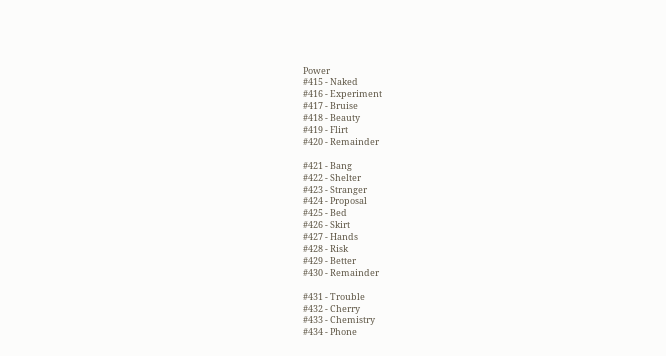Power
#415 - Naked
#416 - Experiment
#417 - Bruise
#418 - Beauty
#419 - Flirt
#420 - Remainder

#421 - Bang
#422 - Shelter
#423 - Stranger
#424 - Proposal
#425 - Bed
#426 - Skirt
#427 - Hands
#428 - Risk
#429 - Better
#430 - Remainder

#431 - Trouble
#432 - Cherry
#433 - Chemistry
#434 - Phone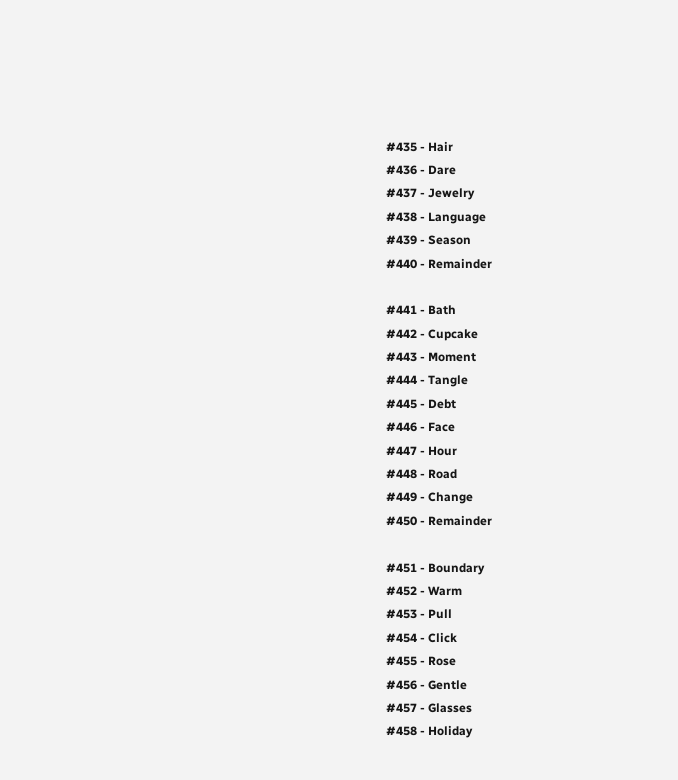#435 - Hair
#436 - Dare
#437 - Jewelry
#438 - Language
#439 - Season
#440 - Remainder

#441 - Bath
#442 - Cupcake
#443 - Moment
#444 - Tangle
#445 - Debt
#446 - Face
#447 - Hour
#448 - Road
#449 - Change
#450 - Remainder

#451 - Boundary
#452 - Warm
#453 - Pull
#454 - Click
#455 - Rose
#456 - Gentle
#457 - Glasses
#458 - Holiday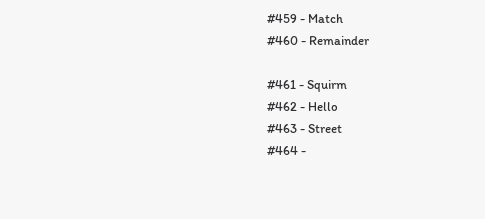#459 - Match
#460 - Remainder

#461 - Squirm
#462 - Hello
#463 - Street
#464 -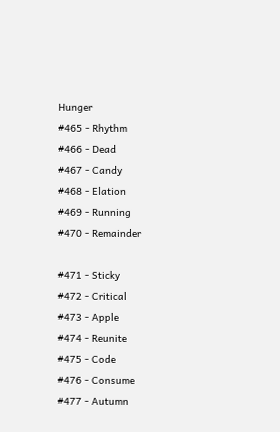Hunger
#465 - Rhythm
#466 - Dead
#467 - Candy
#468 - Elation
#469 - Running
#470 - Remainder

#471 - Sticky
#472 - Critical
#473 - Apple
#474 - Reunite
#475 - Code
#476 - Consume
#477 - Autumn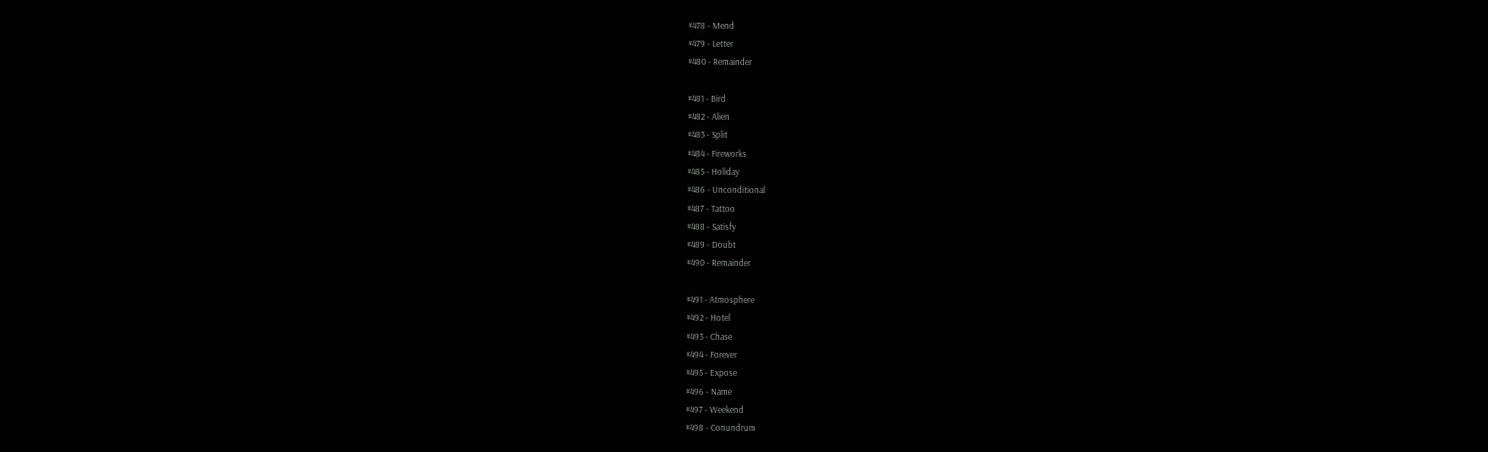#478 - Mend
#479 - Letter
#480 - Remainder

#481 - Bird
#482 - Alien
#483 - Split
#484 - Fireworks
#485 - Holiday
#486 - Unconditional
#487 - Tattoo
#488 - Satisfy
#489 - Doubt
#490 - Remainder

#491 - Atmosphere
#492 - Hotel
#493 - Chase
#494 - Forever
#495 - Expose
#496 - Name
#497 - Weekend
#498 - Conundrum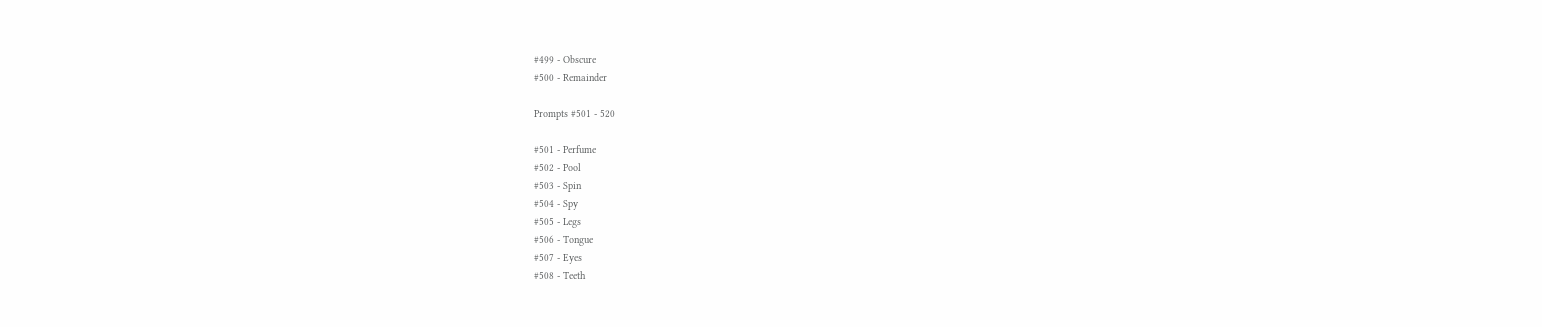#499 - Obscure
#500 - Remainder

Prompts #501 - 520

#501 - Perfume
#502 - Pool
#503 - Spin
#504 - Spy
#505 - Legs
#506 - Tongue
#507 - Eyes
#508 - Teeth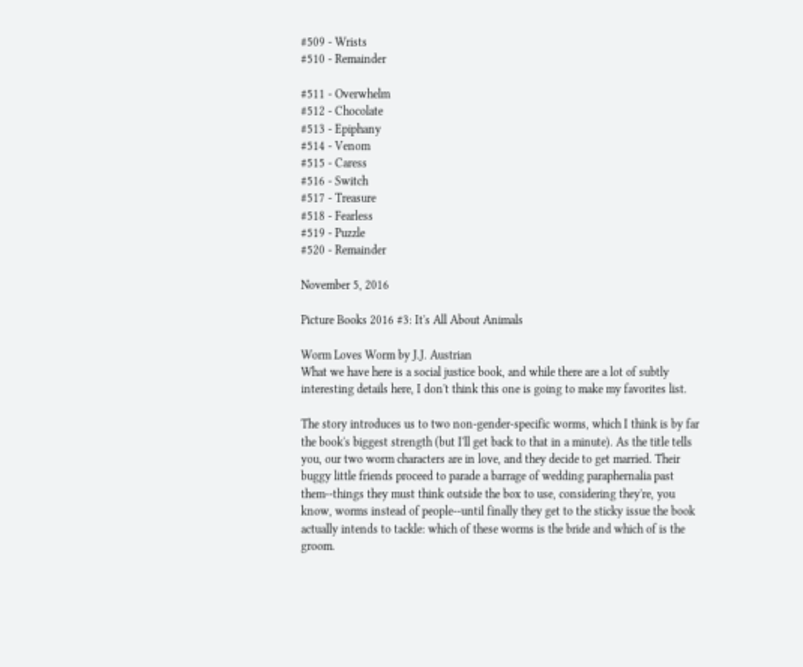#509 - Wrists
#510 - Remainder

#511 - Overwhelm
#512 - Chocolate
#513 - Epiphany
#514 - Venom
#515 - Caress
#516 - Switch
#517 - Treasure
#518 - Fearless
#519 - Puzzle
#520 - Remainder

November 5, 2016

Picture Books 2016 #3: It's All About Animals

Worm Loves Worm by J.J. Austrian
What we have here is a social justice book, and while there are a lot of subtly interesting details here, I don't think this one is going to make my favorites list.

The story introduces us to two non-gender-specific worms, which I think is by far the book's biggest strength (but I'll get back to that in a minute). As the title tells you, our two worm characters are in love, and they decide to get married. Their buggy little friends proceed to parade a barrage of wedding paraphernalia past them--things they must think outside the box to use, considering they're, you know, worms instead of people--until finally they get to the sticky issue the book actually intends to tackle: which of these worms is the bride and which of is the groom.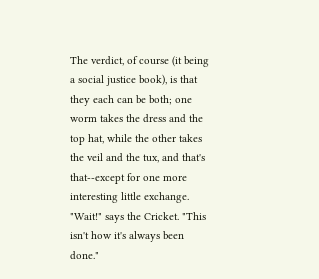The verdict, of course (it being a social justice book), is that they each can be both; one worm takes the dress and the top hat, while the other takes the veil and the tux, and that's that--except for one more interesting little exchange.
"Wait!" says the Cricket. "This isn't how it's always been done."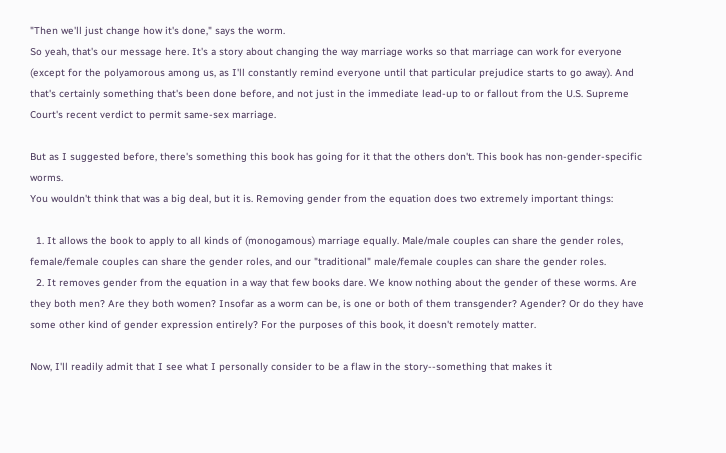"Then we'll just change how it's done," says the worm.
So yeah, that's our message here. It's a story about changing the way marriage works so that marriage can work for everyone (except for the polyamorous among us, as I'll constantly remind everyone until that particular prejudice starts to go away). And that's certainly something that's been done before, and not just in the immediate lead-up to or fallout from the U.S. Supreme Court's recent verdict to permit same-sex marriage.

But as I suggested before, there's something this book has going for it that the others don't. This book has non-gender-specific worms.
You wouldn't think that was a big deal, but it is. Removing gender from the equation does two extremely important things:

  1. It allows the book to apply to all kinds of (monogamous) marriage equally. Male/male couples can share the gender roles, female/female couples can share the gender roles, and our "traditional" male/female couples can share the gender roles.
  2. It removes gender from the equation in a way that few books dare. We know nothing about the gender of these worms. Are they both men? Are they both women? Insofar as a worm can be, is one or both of them transgender? Agender? Or do they have some other kind of gender expression entirely? For the purposes of this book, it doesn't remotely matter.

Now, I'll readily admit that I see what I personally consider to be a flaw in the story--something that makes it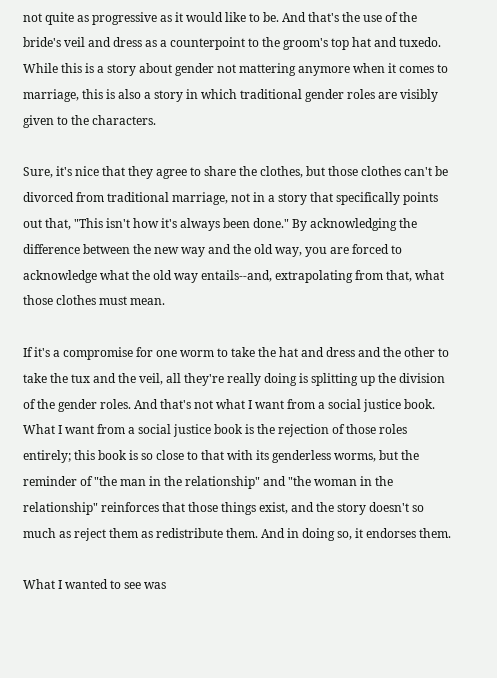not quite as progressive as it would like to be. And that's the use of the bride's veil and dress as a counterpoint to the groom's top hat and tuxedo. While this is a story about gender not mattering anymore when it comes to marriage, this is also a story in which traditional gender roles are visibly given to the characters.

Sure, it's nice that they agree to share the clothes, but those clothes can't be divorced from traditional marriage, not in a story that specifically points out that, "This isn't how it's always been done." By acknowledging the difference between the new way and the old way, you are forced to acknowledge what the old way entails--and, extrapolating from that, what those clothes must mean.

If it's a compromise for one worm to take the hat and dress and the other to take the tux and the veil, all they're really doing is splitting up the division of the gender roles. And that's not what I want from a social justice book. What I want from a social justice book is the rejection of those roles entirely; this book is so close to that with its genderless worms, but the reminder of "the man in the relationship" and "the woman in the relationship" reinforces that those things exist, and the story doesn't so much as reject them as redistribute them. And in doing so, it endorses them.

What I wanted to see was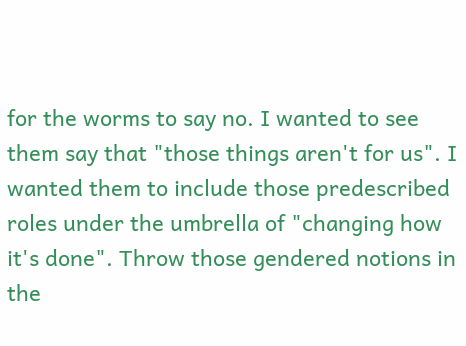for the worms to say no. I wanted to see them say that "those things aren't for us". I wanted them to include those predescribed roles under the umbrella of "changing how it's done". Throw those gendered notions in the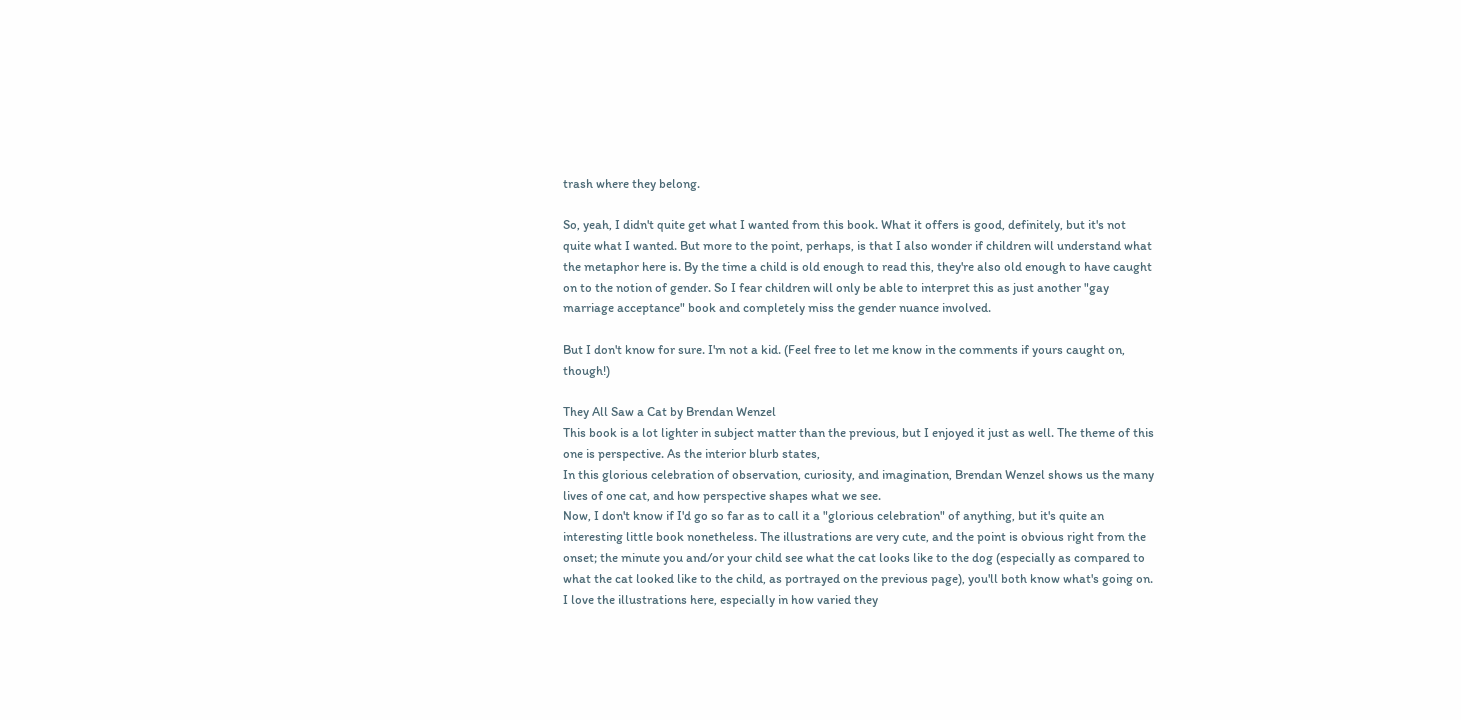trash where they belong.

So, yeah, I didn't quite get what I wanted from this book. What it offers is good, definitely, but it's not quite what I wanted. But more to the point, perhaps, is that I also wonder if children will understand what the metaphor here is. By the time a child is old enough to read this, they're also old enough to have caught on to the notion of gender. So I fear children will only be able to interpret this as just another "gay marriage acceptance" book and completely miss the gender nuance involved.

But I don't know for sure. I'm not a kid. (Feel free to let me know in the comments if yours caught on, though!)

They All Saw a Cat by Brendan Wenzel
This book is a lot lighter in subject matter than the previous, but I enjoyed it just as well. The theme of this one is perspective. As the interior blurb states,
In this glorious celebration of observation, curiosity, and imagination, Brendan Wenzel shows us the many lives of one cat, and how perspective shapes what we see.
Now, I don't know if I'd go so far as to call it a "glorious celebration" of anything, but it's quite an interesting little book nonetheless. The illustrations are very cute, and the point is obvious right from the onset; the minute you and/or your child see what the cat looks like to the dog (especially as compared to what the cat looked like to the child, as portrayed on the previous page), you'll both know what's going on. I love the illustrations here, especially in how varied they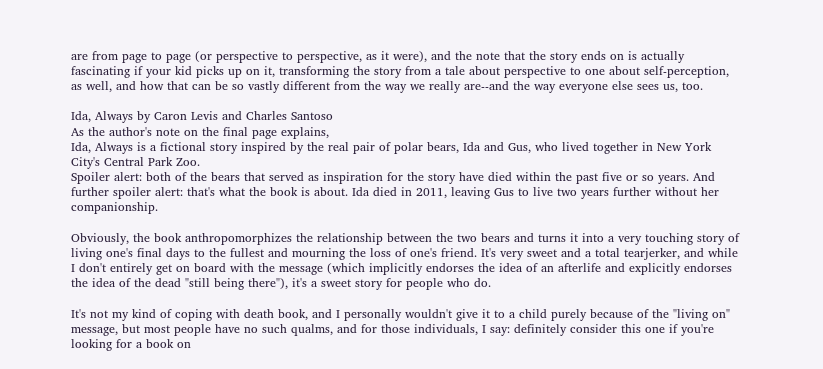are from page to page (or perspective to perspective, as it were), and the note that the story ends on is actually fascinating if your kid picks up on it, transforming the story from a tale about perspective to one about self-perception, as well, and how that can be so vastly different from the way we really are--and the way everyone else sees us, too.

Ida, Always by Caron Levis and Charles Santoso
As the author's note on the final page explains,
Ida, Always is a fictional story inspired by the real pair of polar bears, Ida and Gus, who lived together in New York City's Central Park Zoo.
Spoiler alert: both of the bears that served as inspiration for the story have died within the past five or so years. And further spoiler alert: that's what the book is about. Ida died in 2011, leaving Gus to live two years further without her companionship.

Obviously, the book anthropomorphizes the relationship between the two bears and turns it into a very touching story of living one's final days to the fullest and mourning the loss of one's friend. It's very sweet and a total tearjerker, and while I don't entirely get on board with the message (which implicitly endorses the idea of an afterlife and explicitly endorses the idea of the dead "still being there"), it's a sweet story for people who do.

It's not my kind of coping with death book, and I personally wouldn't give it to a child purely because of the "living on" message, but most people have no such qualms, and for those individuals, I say: definitely consider this one if you're looking for a book on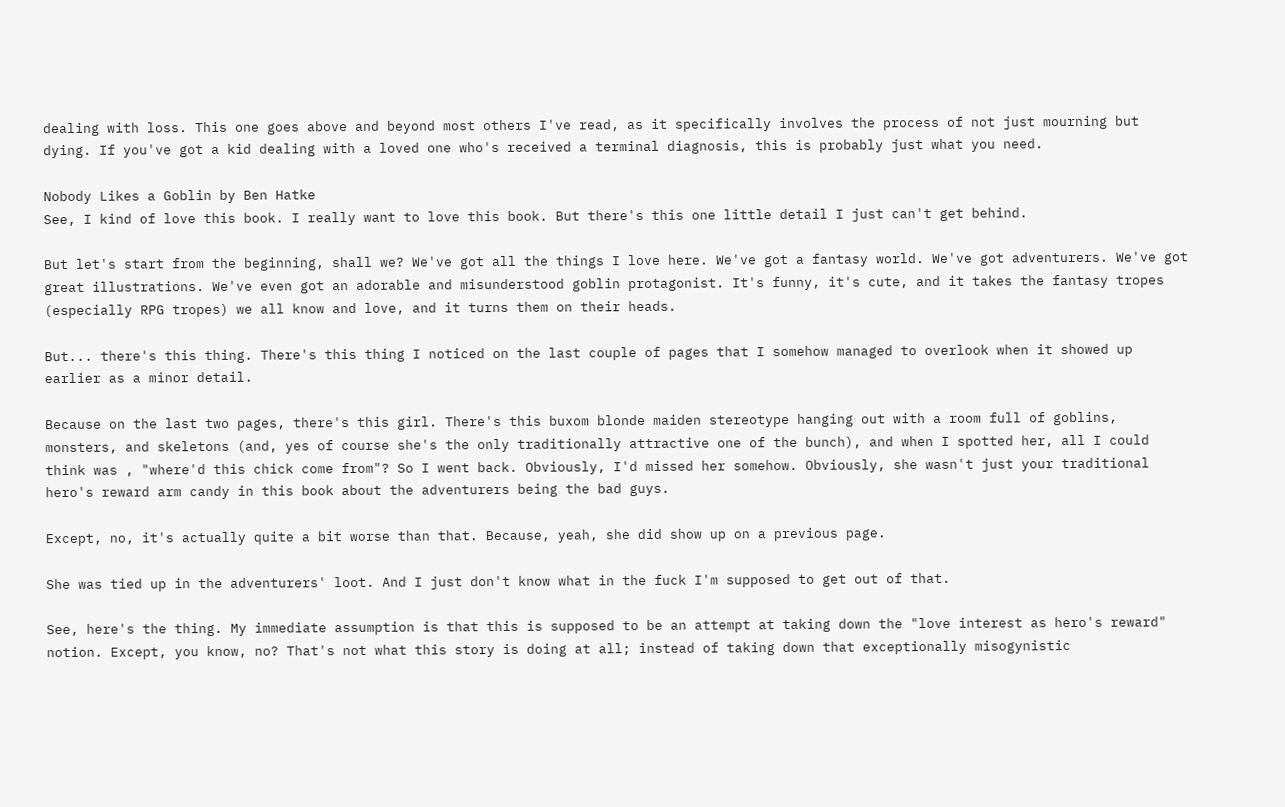dealing with loss. This one goes above and beyond most others I've read, as it specifically involves the process of not just mourning but dying. If you've got a kid dealing with a loved one who's received a terminal diagnosis, this is probably just what you need.

Nobody Likes a Goblin by Ben Hatke
See, I kind of love this book. I really want to love this book. But there's this one little detail I just can't get behind.

But let's start from the beginning, shall we? We've got all the things I love here. We've got a fantasy world. We've got adventurers. We've got great illustrations. We've even got an adorable and misunderstood goblin protagonist. It's funny, it's cute, and it takes the fantasy tropes (especially RPG tropes) we all know and love, and it turns them on their heads.

But... there's this thing. There's this thing I noticed on the last couple of pages that I somehow managed to overlook when it showed up earlier as a minor detail.

Because on the last two pages, there's this girl. There's this buxom blonde maiden stereotype hanging out with a room full of goblins, monsters, and skeletons (and, yes of course she's the only traditionally attractive one of the bunch), and when I spotted her, all I could think was , "where'd this chick come from"? So I went back. Obviously, I'd missed her somehow. Obviously, she wasn't just your traditional hero's reward arm candy in this book about the adventurers being the bad guys.

Except, no, it's actually quite a bit worse than that. Because, yeah, she did show up on a previous page.

She was tied up in the adventurers' loot. And I just don't know what in the fuck I'm supposed to get out of that.

See, here's the thing. My immediate assumption is that this is supposed to be an attempt at taking down the "love interest as hero's reward" notion. Except, you know, no? That's not what this story is doing at all; instead of taking down that exceptionally misogynistic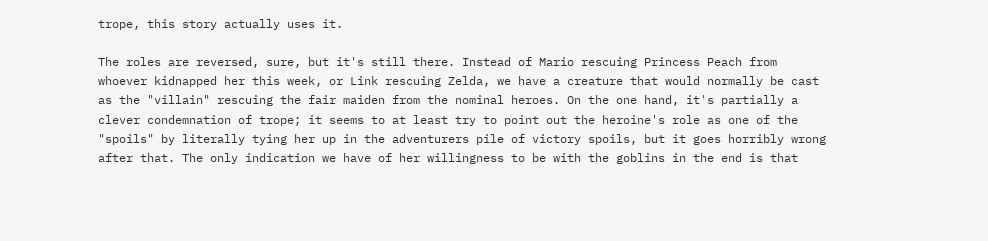trope, this story actually uses it.

The roles are reversed, sure, but it's still there. Instead of Mario rescuing Princess Peach from whoever kidnapped her this week, or Link rescuing Zelda, we have a creature that would normally be cast as the "villain" rescuing the fair maiden from the nominal heroes. On the one hand, it's partially a clever condemnation of trope; it seems to at least try to point out the heroine's role as one of the "spoils" by literally tying her up in the adventurers pile of victory spoils, but it goes horribly wrong after that. The only indication we have of her willingness to be with the goblins in the end is that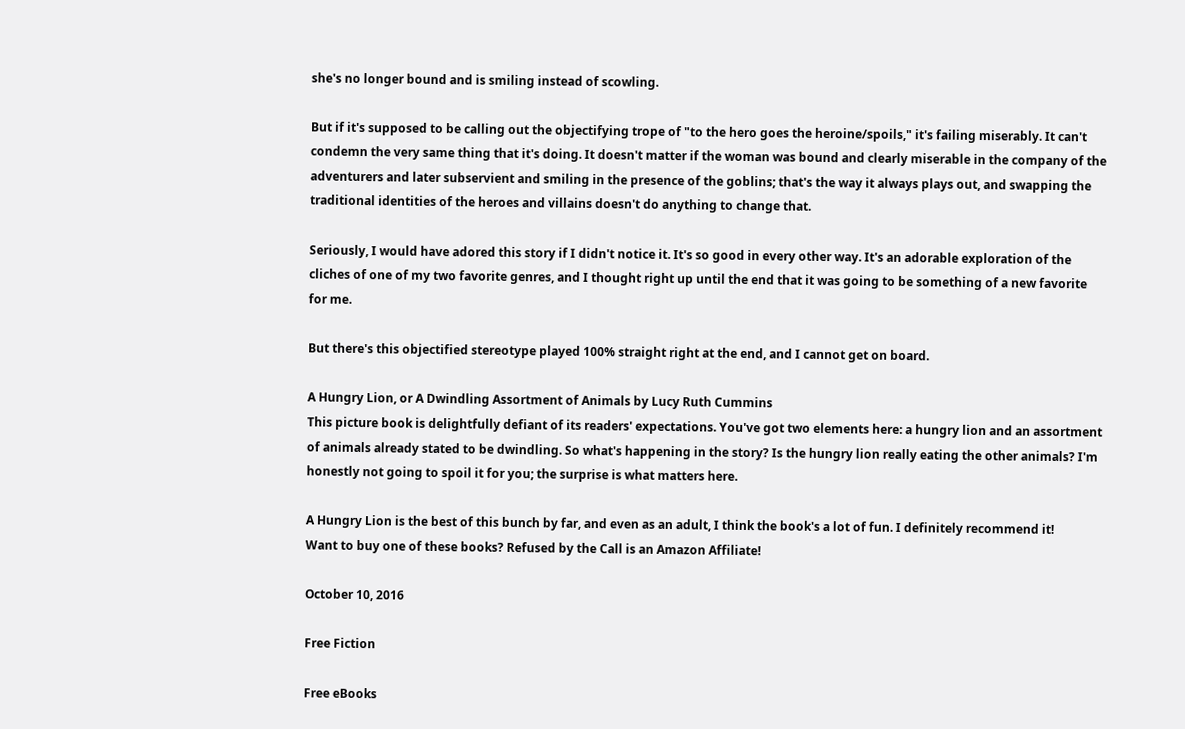she's no longer bound and is smiling instead of scowling.

But if it's supposed to be calling out the objectifying trope of "to the hero goes the heroine/spoils," it's failing miserably. It can't condemn the very same thing that it's doing. It doesn't matter if the woman was bound and clearly miserable in the company of the adventurers and later subservient and smiling in the presence of the goblins; that's the way it always plays out, and swapping the traditional identities of the heroes and villains doesn't do anything to change that.

Seriously, I would have adored this story if I didn't notice it. It's so good in every other way. It's an adorable exploration of the cliches of one of my two favorite genres, and I thought right up until the end that it was going to be something of a new favorite for me.

But there's this objectified stereotype played 100% straight right at the end, and I cannot get on board.

A Hungry Lion, or A Dwindling Assortment of Animals by Lucy Ruth Cummins
This picture book is delightfully defiant of its readers' expectations. You've got two elements here: a hungry lion and an assortment of animals already stated to be dwindling. So what's happening in the story? Is the hungry lion really eating the other animals? I'm honestly not going to spoil it for you; the surprise is what matters here.

A Hungry Lion is the best of this bunch by far, and even as an adult, I think the book's a lot of fun. I definitely recommend it!
Want to buy one of these books? Refused by the Call is an Amazon Affiliate!

October 10, 2016

Free Fiction

Free eBooks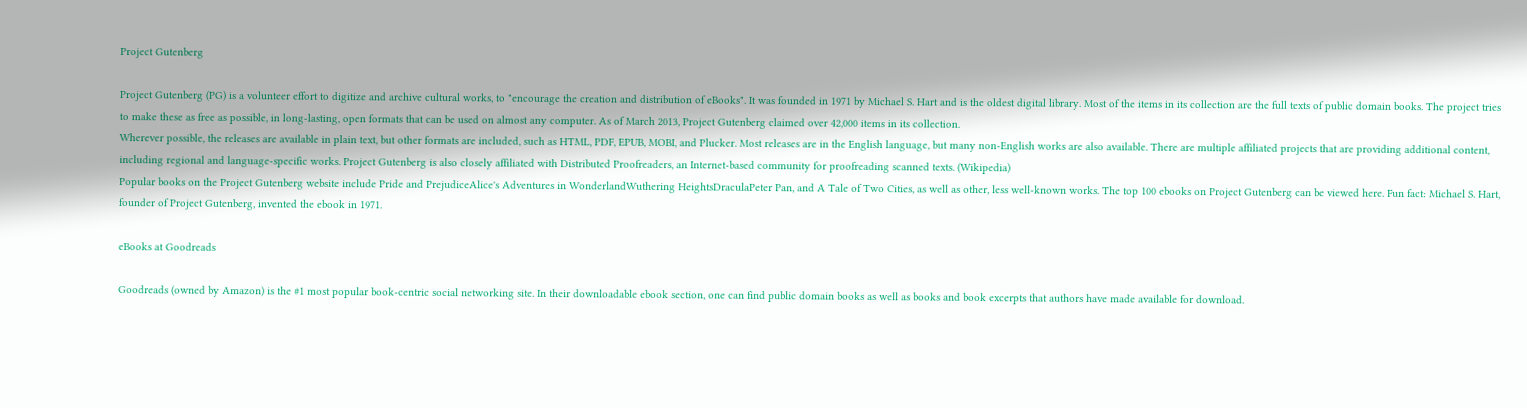Project Gutenberg

Project Gutenberg (PG) is a volunteer effort to digitize and archive cultural works, to "encourage the creation and distribution of eBooks". It was founded in 1971 by Michael S. Hart and is the oldest digital library. Most of the items in its collection are the full texts of public domain books. The project tries to make these as free as possible, in long-lasting, open formats that can be used on almost any computer. As of March 2013, Project Gutenberg claimed over 42,000 items in its collection.
Wherever possible, the releases are available in plain text, but other formats are included, such as HTML, PDF, EPUB, MOBI, and Plucker. Most releases are in the English language, but many non-English works are also available. There are multiple affiliated projects that are providing additional content, including regional and language-specific works. Project Gutenberg is also closely affiliated with Distributed Proofreaders, an Internet-based community for proofreading scanned texts. (Wikipedia)
Popular books on the Project Gutenberg website include Pride and PrejudiceAlice's Adventures in WonderlandWuthering HeightsDraculaPeter Pan, and A Tale of Two Cities, as well as other, less well-known works. The top 100 ebooks on Project Gutenberg can be viewed here. Fun fact: Michael S. Hart, founder of Project Gutenberg, invented the ebook in 1971.

eBooks at Goodreads

Goodreads (owned by Amazon) is the #1 most popular book-centric social networking site. In their downloadable ebook section, one can find public domain books as well as books and book excerpts that authors have made available for download.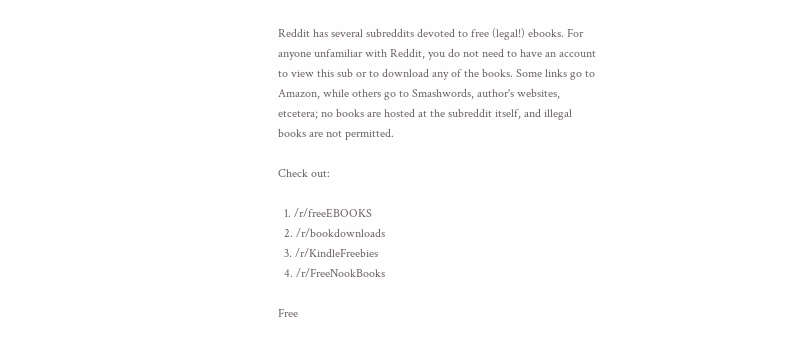Reddit has several subreddits devoted to free (legal!) ebooks. For anyone unfamiliar with Reddit, you do not need to have an account to view this sub or to download any of the books. Some links go to Amazon, while others go to Smashwords, author's websites, etcetera; no books are hosted at the subreddit itself, and illegal books are not permitted.

Check out:

  1. /r/freeEBOOKS
  2. /r/bookdownloads
  3. /r/KindleFreebies
  4. /r/FreeNookBooks

Free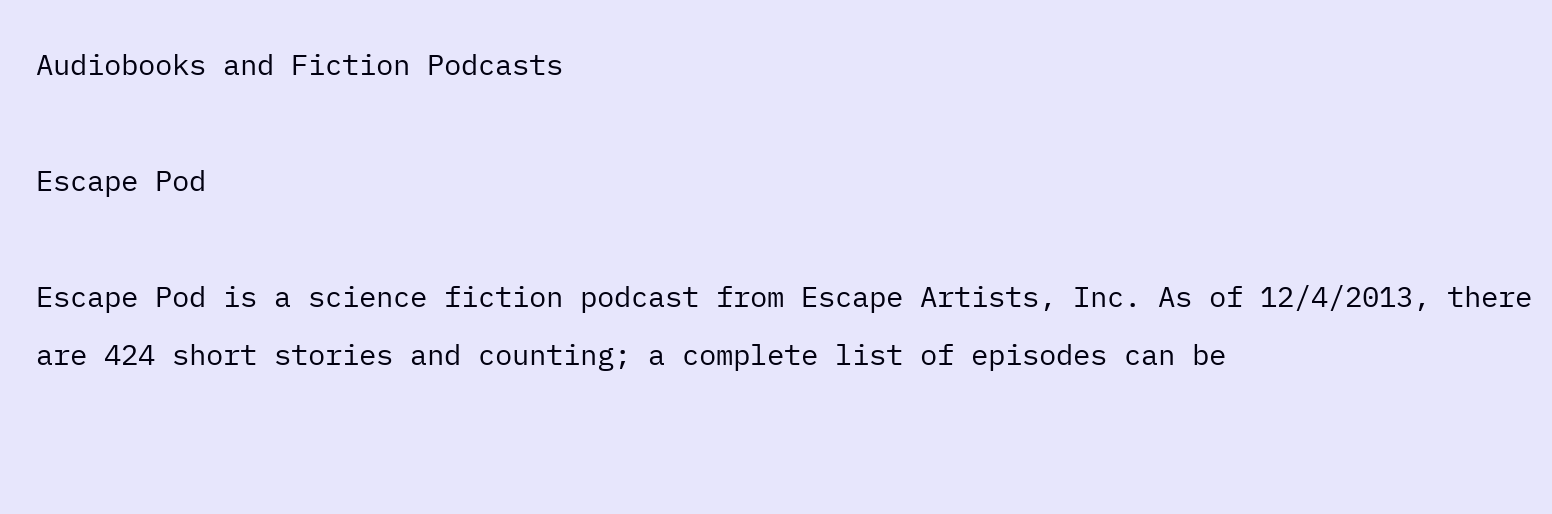Audiobooks and Fiction Podcasts

Escape Pod

Escape Pod is a science fiction podcast from Escape Artists, Inc. As of 12/4/2013, there are 424 short stories and counting; a complete list of episodes can be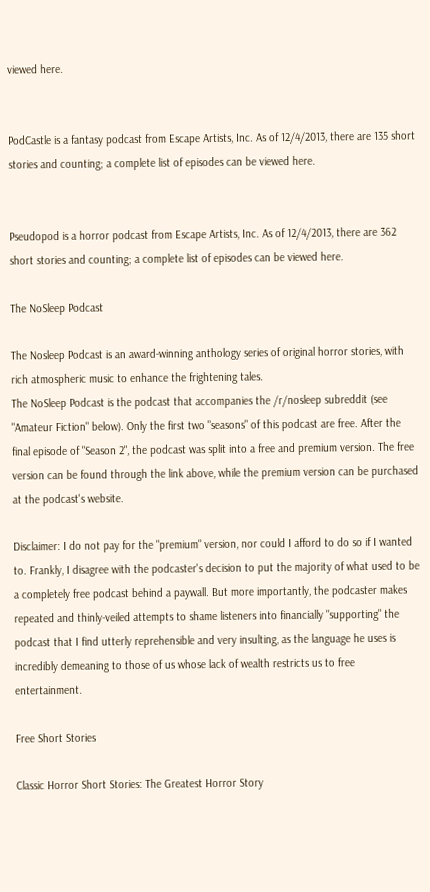viewed here.


PodCastle is a fantasy podcast from Escape Artists, Inc. As of 12/4/2013, there are 135 short stories and counting; a complete list of episodes can be viewed here.


Pseudopod is a horror podcast from Escape Artists, Inc. As of 12/4/2013, there are 362 short stories and counting; a complete list of episodes can be viewed here.

The NoSleep Podcast

The Nosleep Podcast is an award-winning anthology series of original horror stories, with rich atmospheric music to enhance the frightening tales.
The NoSleep Podcast is the podcast that accompanies the /r/nosleep subreddit (see "Amateur Fiction" below). Only the first two "seasons" of this podcast are free. After the final episode of "Season 2", the podcast was split into a free and premium version. The free version can be found through the link above, while the premium version can be purchased at the podcast's website.

Disclaimer: I do not pay for the "premium" version, nor could I afford to do so if I wanted to. Frankly, I disagree with the podcaster's decision to put the majority of what used to be a completely free podcast behind a paywall. But more importantly, the podcaster makes repeated and thinly-veiled attempts to shame listeners into financially "supporting" the podcast that I find utterly reprehensible and very insulting, as the language he uses is incredibly demeaning to those of us whose lack of wealth restricts us to free entertainment.

Free Short Stories

Classic Horror Short Stories: The Greatest Horror Story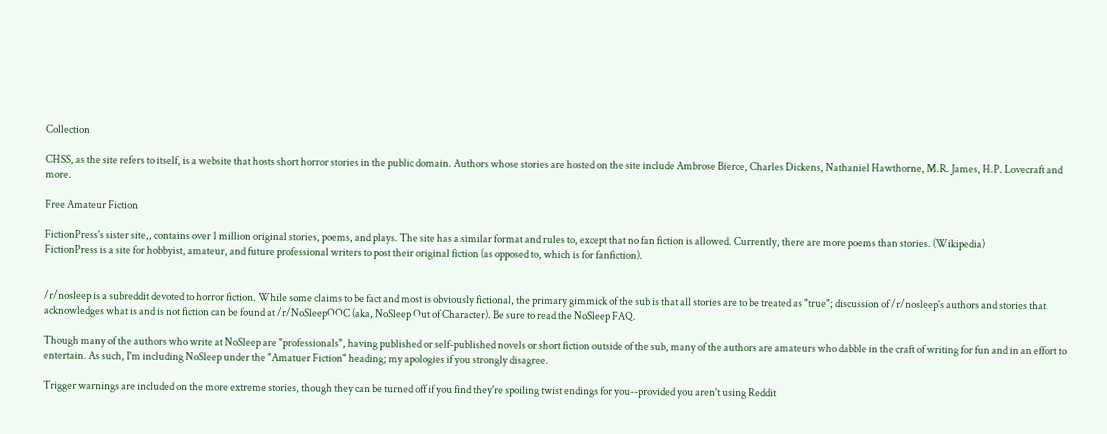Collection

CHSS, as the site refers to itself, is a website that hosts short horror stories in the public domain. Authors whose stories are hosted on the site include Ambrose Bierce, Charles Dickens, Nathaniel Hawthorne, M.R. James, H.P. Lovecraft and more.

Free Amateur Fiction

FictionPress's sister site,, contains over 1 million original stories, poems, and plays. The site has a similar format and rules to, except that no fan fiction is allowed. Currently, there are more poems than stories. (Wikipedia)
FictionPress is a site for hobbyist, amateur, and future professional writers to post their original fiction (as opposed to, which is for fanfiction).


/r/nosleep is a subreddit devoted to horror fiction. While some claims to be fact and most is obviously fictional, the primary gimmick of the sub is that all stories are to be treated as "true"; discussion of /r/nosleep's authors and stories that acknowledges what is and is not fiction can be found at /r/NoSleepOOC (aka, NoSleep Out of Character). Be sure to read the NoSleep FAQ.

Though many of the authors who write at NoSleep are "professionals", having published or self-published novels or short fiction outside of the sub, many of the authors are amateurs who dabble in the craft of writing for fun and in an effort to entertain. As such, I'm including NoSleep under the "Amatuer Fiction" heading; my apologies if you strongly disagree.

Trigger warnings are included on the more extreme stories, though they can be turned off if you find they're spoiling twist endings for you--provided you aren't using Reddit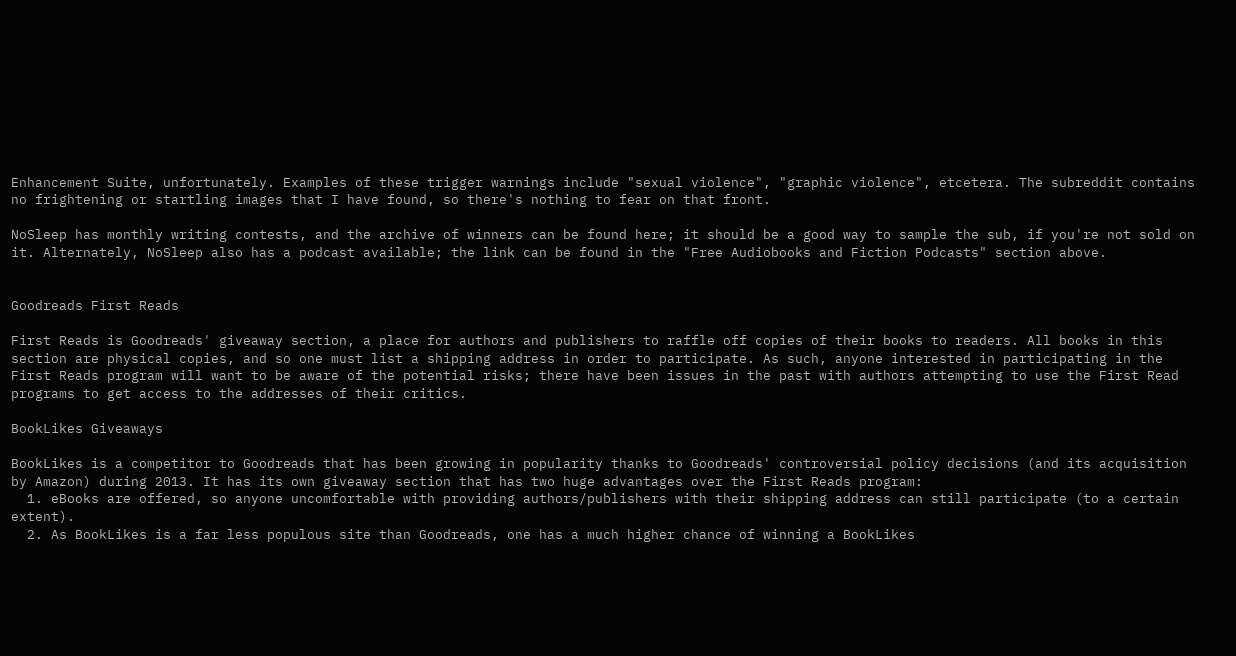Enhancement Suite, unfortunately. Examples of these trigger warnings include "sexual violence", "graphic violence", etcetera. The subreddit contains no frightening or startling images that I have found, so there's nothing to fear on that front.

NoSleep has monthly writing contests, and the archive of winners can be found here; it should be a good way to sample the sub, if you're not sold on it. Alternately, NoSleep also has a podcast available; the link can be found in the "Free Audiobooks and Fiction Podcasts" section above.


Goodreads First Reads

First Reads is Goodreads' giveaway section, a place for authors and publishers to raffle off copies of their books to readers. All books in this section are physical copies, and so one must list a shipping address in order to participate. As such, anyone interested in participating in the First Reads program will want to be aware of the potential risks; there have been issues in the past with authors attempting to use the First Read programs to get access to the addresses of their critics.

BookLikes Giveaways

BookLikes is a competitor to Goodreads that has been growing in popularity thanks to Goodreads' controversial policy decisions (and its acquisition by Amazon) during 2013. It has its own giveaway section that has two huge advantages over the First Reads program:
  1. eBooks are offered, so anyone uncomfortable with providing authors/publishers with their shipping address can still participate (to a certain extent).
  2. As BookLikes is a far less populous site than Goodreads, one has a much higher chance of winning a BookLikes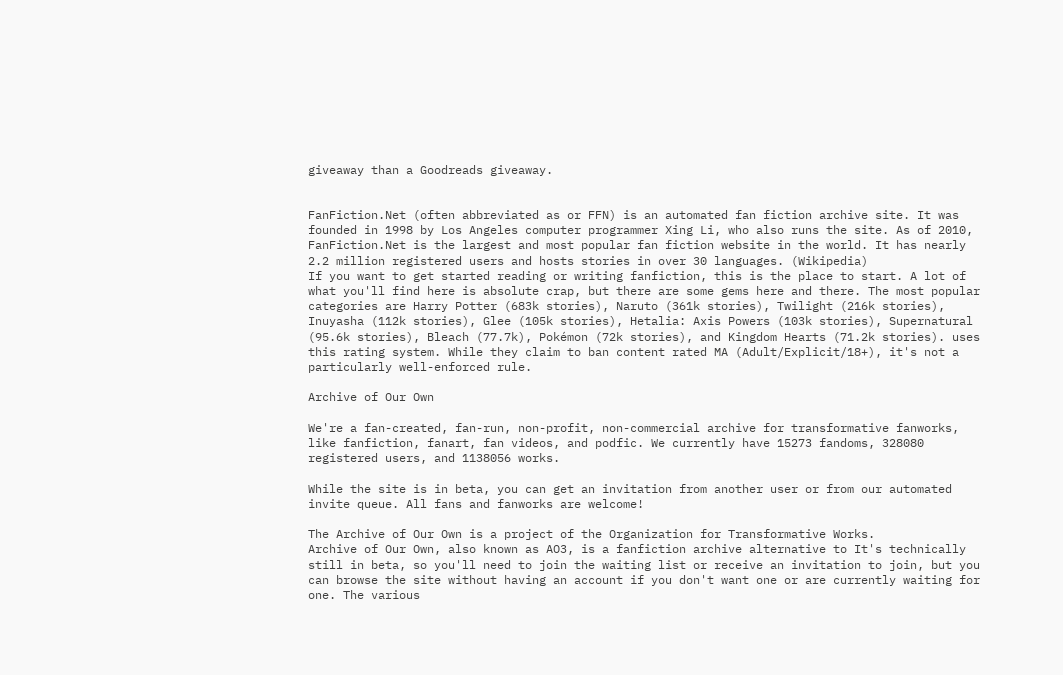giveaway than a Goodreads giveaway.


FanFiction.Net (often abbreviated as or FFN) is an automated fan fiction archive site. It was founded in 1998 by Los Angeles computer programmer Xing Li, who also runs the site. As of 2010, FanFiction.Net is the largest and most popular fan fiction website in the world. It has nearly 2.2 million registered users and hosts stories in over 30 languages. (Wikipedia)
If you want to get started reading or writing fanfiction, this is the place to start. A lot of what you'll find here is absolute crap, but there are some gems here and there. The most popular categories are Harry Potter (683k stories), Naruto (361k stories), Twilight (216k stories), Inuyasha (112k stories), Glee (105k stories), Hetalia: Axis Powers (103k stories), Supernatural (95.6k stories), Bleach (77.7k), Pokémon (72k stories), and Kingdom Hearts (71.2k stories). uses this rating system. While they claim to ban content rated MA (Adult/Explicit/18+), it's not a particularly well-enforced rule.

Archive of Our Own

We're a fan-created, fan-run, non-profit, non-commercial archive for transformative fanworks, like fanfiction, fanart, fan videos, and podfic. We currently have 15273 fandoms, 328080 registered users, and 1138056 works.

While the site is in beta, you can get an invitation from another user or from our automated invite queue. All fans and fanworks are welcome!

The Archive of Our Own is a project of the Organization for Transformative Works.
Archive of Our Own, also known as AO3, is a fanfiction archive alternative to It's technically still in beta, so you'll need to join the waiting list or receive an invitation to join, but you can browse the site without having an account if you don't want one or are currently waiting for one. The various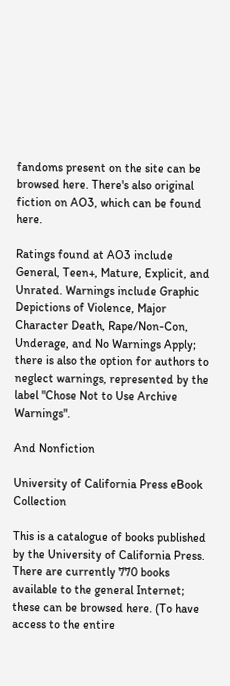fandoms present on the site can be browsed here. There's also original fiction on AO3, which can be found here.

Ratings found at AO3 include General, Teen+, Mature, Explicit, and Unrated. Warnings include Graphic Depictions of Violence, Major Character Death, Rape/Non-Con, Underage, and No Warnings Apply; there is also the option for authors to neglect warnings, represented by the label "Chose Not to Use Archive Warnings".

And Nonfiction

University of California Press eBook Collection

This is a catalogue of books published by the University of California Press. There are currently 770 books available to the general Internet; these can be browsed here. (To have access to the entire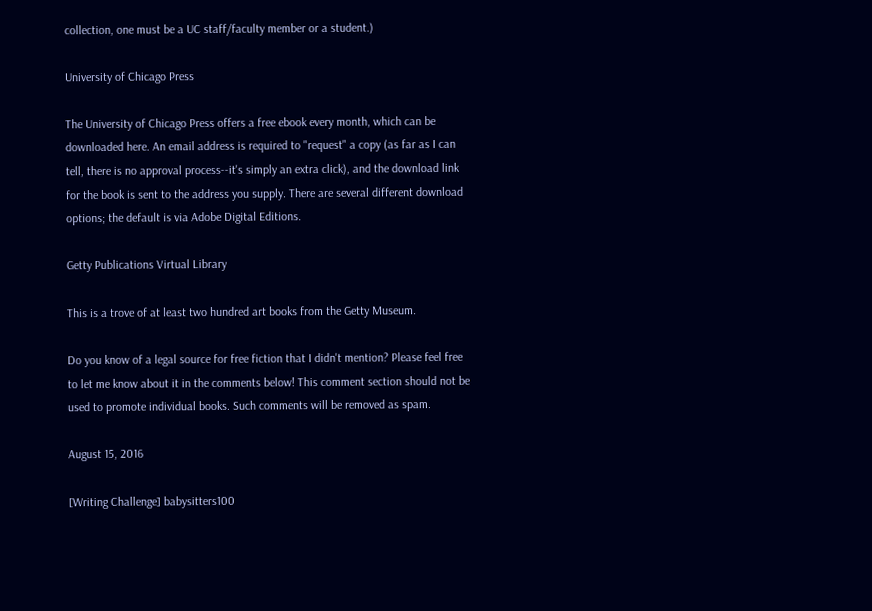collection, one must be a UC staff/faculty member or a student.)

University of Chicago Press

The University of Chicago Press offers a free ebook every month, which can be downloaded here. An email address is required to "request" a copy (as far as I can tell, there is no approval process--it's simply an extra click), and the download link for the book is sent to the address you supply. There are several different download options; the default is via Adobe Digital Editions.

Getty Publications Virtual Library

This is a trove of at least two hundred art books from the Getty Museum.

Do you know of a legal source for free fiction that I didn't mention? Please feel free to let me know about it in the comments below! This comment section should not be used to promote individual books. Such comments will be removed as spam.

August 15, 2016

[Writing Challenge] babysitters100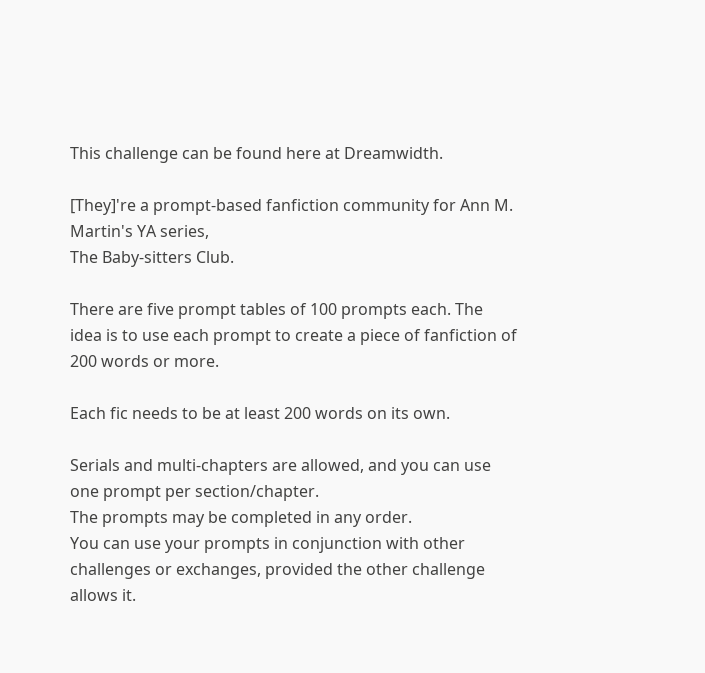This challenge can be found here at Dreamwidth.

[They]'re a prompt-based fanfiction community for Ann M. Martin's YA series,
The Baby-sitters Club.

There are five prompt tables of 100 prompts each. The idea is to use each prompt to create a piece of fanfiction of 200 words or more.

Each fic needs to be at least 200 words on its own.

Serials and multi-chapters are allowed, and you can use one prompt per section/chapter.
The prompts may be completed in any order.
You can use your prompts in conjunction with other challenges or exchanges, provided the other challenge allows it.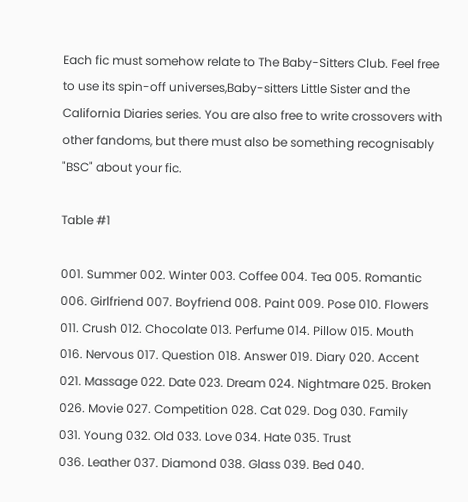Each fic must somehow relate to The Baby-Sitters Club. Feel free to use its spin-off universes,Baby-sitters Little Sister and the California Diaries series. You are also free to write crossovers with other fandoms, but there must also be something recognisably "BSC" about your fic.

Table #1

001. Summer 002. Winter 003. Coffee 004. Tea 005. Romantic
006. Girlfriend 007. Boyfriend 008. Paint 009. Pose 010. Flowers
011. Crush 012. Chocolate 013. Perfume 014. Pillow 015. Mouth
016. Nervous 017. Question 018. Answer 019. Diary 020. Accent
021. Massage 022. Date 023. Dream 024. Nightmare 025. Broken
026. Movie 027. Competition 028. Cat 029. Dog 030. Family
031. Young 032. Old 033. Love 034. Hate 035. Trust
036. Leather 037. Diamond 038. Glass 039. Bed 040.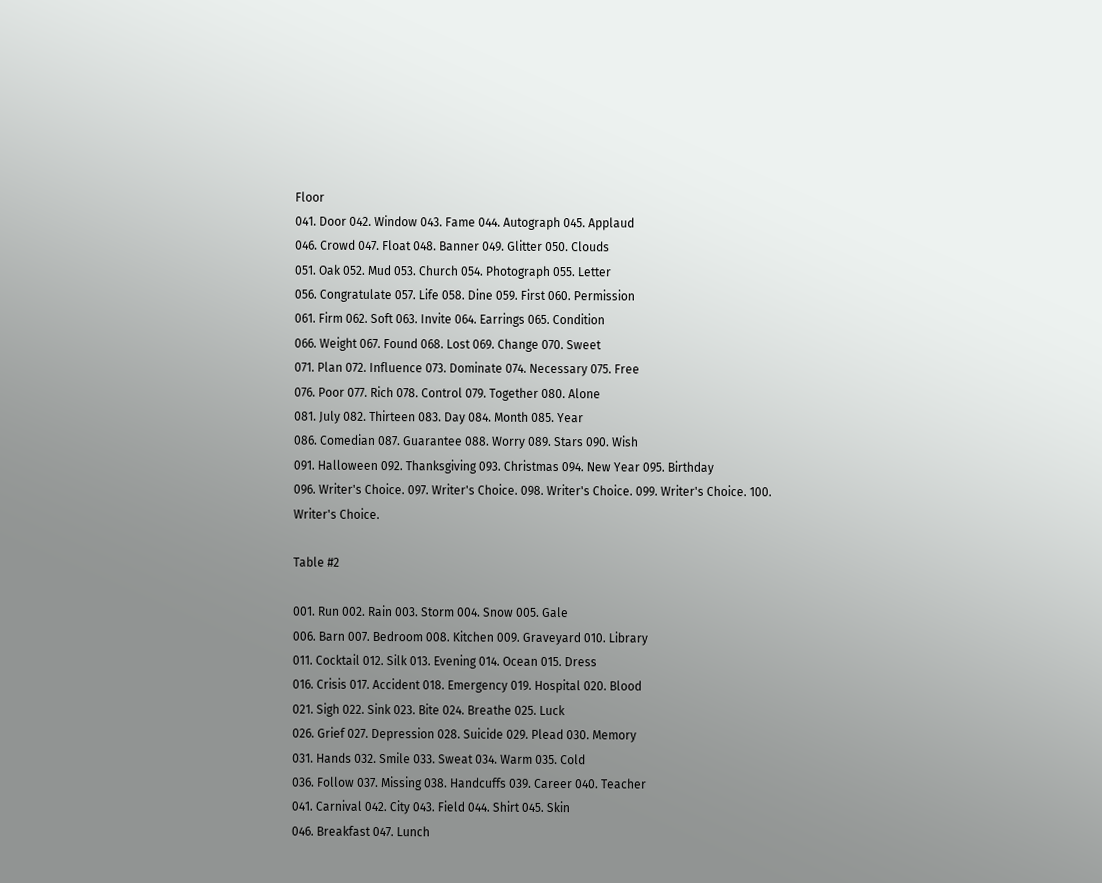Floor
041. Door 042. Window 043. Fame 044. Autograph 045. Applaud
046. Crowd 047. Float 048. Banner 049. Glitter 050. Clouds
051. Oak 052. Mud 053. Church 054. Photograph 055. Letter
056. Congratulate 057. Life 058. Dine 059. First 060. Permission
061. Firm 062. Soft 063. Invite 064. Earrings 065. Condition
066. Weight 067. Found 068. Lost 069. Change 070. Sweet
071. Plan 072. Influence 073. Dominate 074. Necessary 075. Free
076. Poor 077. Rich 078. Control 079. Together 080. Alone
081. July 082. Thirteen 083. Day 084. Month 085. Year
086. Comedian 087. Guarantee 088. Worry 089. Stars 090. Wish
091. Halloween 092. Thanksgiving 093. Christmas 094. New Year 095. Birthday
096. Writer's Choice. 097. Writer's Choice. 098. Writer's Choice. 099. Writer's Choice. 100. Writer's Choice.

Table #2

001. Run 002. Rain 003. Storm 004. Snow 005. Gale
006. Barn 007. Bedroom 008. Kitchen 009. Graveyard 010. Library
011. Cocktail 012. Silk 013. Evening 014. Ocean 015. Dress
016. Crisis 017. Accident 018. Emergency 019. Hospital 020. Blood
021. Sigh 022. Sink 023. Bite 024. Breathe 025. Luck
026. Grief 027. Depression 028. Suicide 029. Plead 030. Memory
031. Hands 032. Smile 033. Sweat 034. Warm 035. Cold
036. Follow 037. Missing 038. Handcuffs 039. Career 040. Teacher
041. Carnival 042. City 043. Field 044. Shirt 045. Skin
046. Breakfast 047. Lunch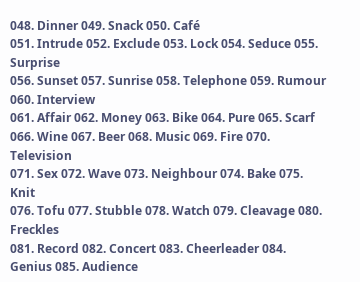048. Dinner 049. Snack 050. Café
051. Intrude 052. Exclude 053. Lock 054. Seduce 055. Surprise
056. Sunset 057. Sunrise 058. Telephone 059. Rumour 060. Interview
061. Affair 062. Money 063. Bike 064. Pure 065. Scarf
066. Wine 067. Beer 068. Music 069. Fire 070. Television
071. Sex 072. Wave 073. Neighbour 074. Bake 075. Knit
076. Tofu 077. Stubble 078. Watch 079. Cleavage 080. Freckles
081. Record 082. Concert 083. Cheerleader 084. Genius 085. Audience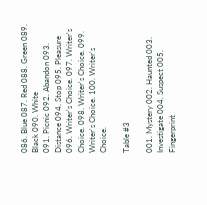086. Blue 087. Red 088. Green 089. Black 090. White
091. Picnic 092. Abandon 093. Distance 094. Stop 095. Pleasure
096. Writer's Choice. 097. Writer's Choice. 098. Writer's Choice. 099. Writer's Choice. 100. Writer's Choice.

Table #3

001. Mystery 002. Haunted 003. Investigate 004. Suspect 005. Fingerprint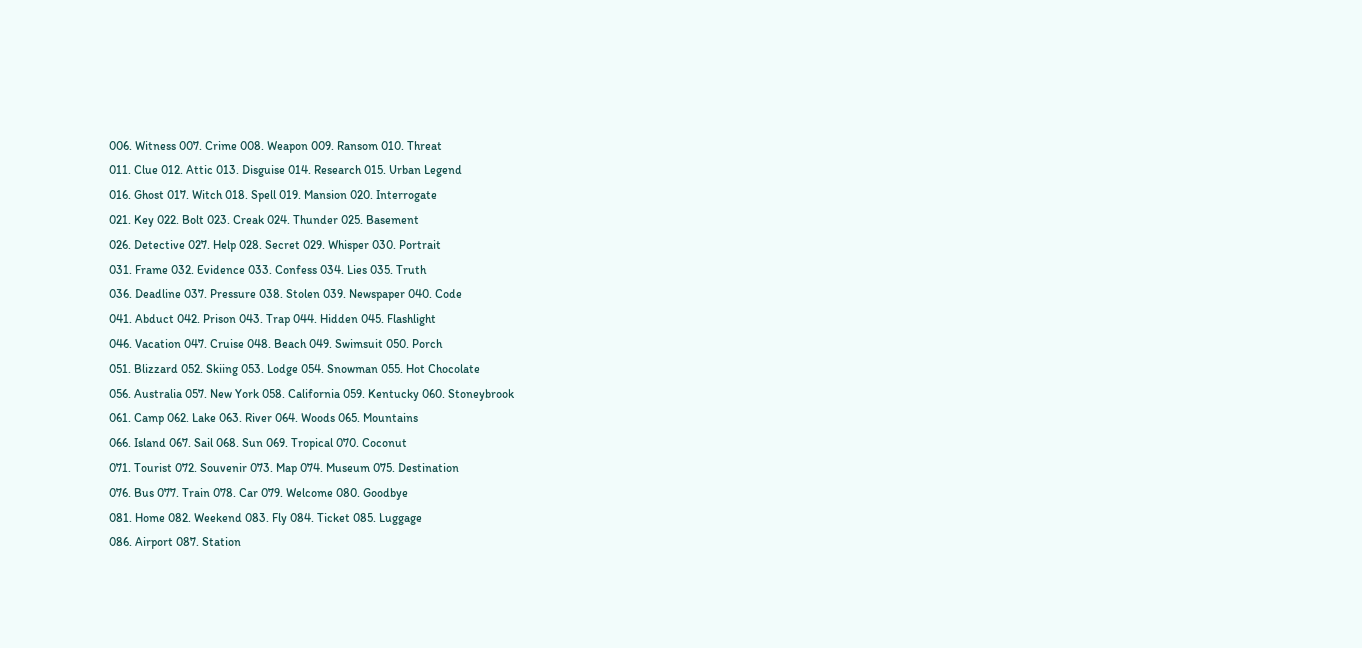006. Witness 007. Crime 008. Weapon 009. Ransom 010. Threat
011. Clue 012. Attic 013. Disguise 014. Research 015. Urban Legend
016. Ghost 017. Witch 018. Spell 019. Mansion 020. Interrogate
021. Key 022. Bolt 023. Creak 024. Thunder 025. Basement
026. Detective 027. Help 028. Secret 029. Whisper 030. Portrait
031. Frame 032. Evidence 033. Confess 034. Lies 035. Truth
036. Deadline 037. Pressure 038. Stolen 039. Newspaper 040. Code
041. Abduct 042. Prison 043. Trap 044. Hidden 045. Flashlight
046. Vacation 047. Cruise 048. Beach 049. Swimsuit 050. Porch
051. Blizzard 052. Skiing 053. Lodge 054. Snowman 055. Hot Chocolate
056. Australia 057. New York 058. California 059. Kentucky 060. Stoneybrook
061. Camp 062. Lake 063. River 064. Woods 065. Mountains
066. Island 067. Sail 068. Sun 069. Tropical 070. Coconut
071. Tourist 072. Souvenir 073. Map 074. Museum 075. Destination
076. Bus 077. Train 078. Car 079. Welcome 080. Goodbye
081. Home 082. Weekend 083. Fly 084. Ticket 085. Luggage
086. Airport 087. Station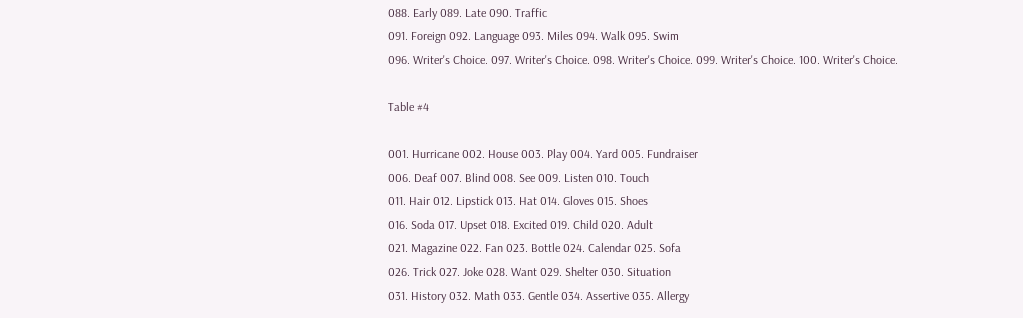088. Early 089. Late 090. Traffic
091. Foreign 092. Language 093. Miles 094. Walk 095. Swim
096. Writer's Choice. 097. Writer's Choice. 098. Writer's Choice. 099. Writer's Choice. 100. Writer's Choice.

Table #4

001. Hurricane 002. House 003. Play 004. Yard 005. Fundraiser
006. Deaf 007. Blind 008. See 009. Listen 010. Touch
011. Hair 012. Lipstick 013. Hat 014. Gloves 015. Shoes
016. Soda 017. Upset 018. Excited 019. Child 020. Adult
021. Magazine 022. Fan 023. Bottle 024. Calendar 025. Sofa
026. Trick 027. Joke 028. Want 029. Shelter 030. Situation
031. History 032. Math 033. Gentle 034. Assertive 035. Allergy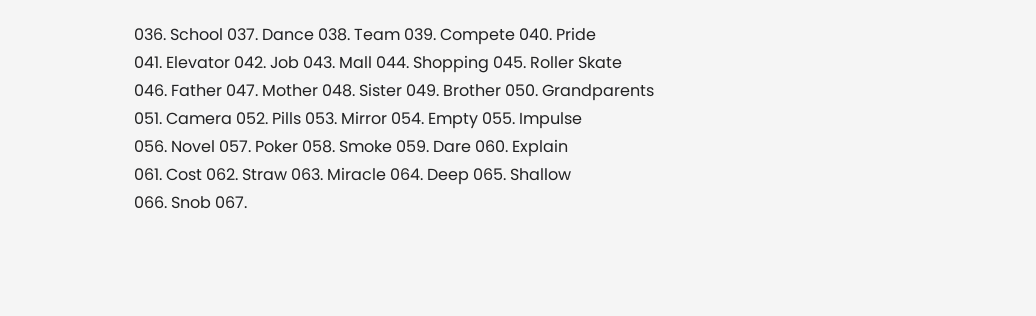036. School 037. Dance 038. Team 039. Compete 040. Pride
041. Elevator 042. Job 043. Mall 044. Shopping 045. Roller Skate
046. Father 047. Mother 048. Sister 049. Brother 050. Grandparents
051. Camera 052. Pills 053. Mirror 054. Empty 055. Impulse
056. Novel 057. Poker 058. Smoke 059. Dare 060. Explain
061. Cost 062. Straw 063. Miracle 064. Deep 065. Shallow
066. Snob 067.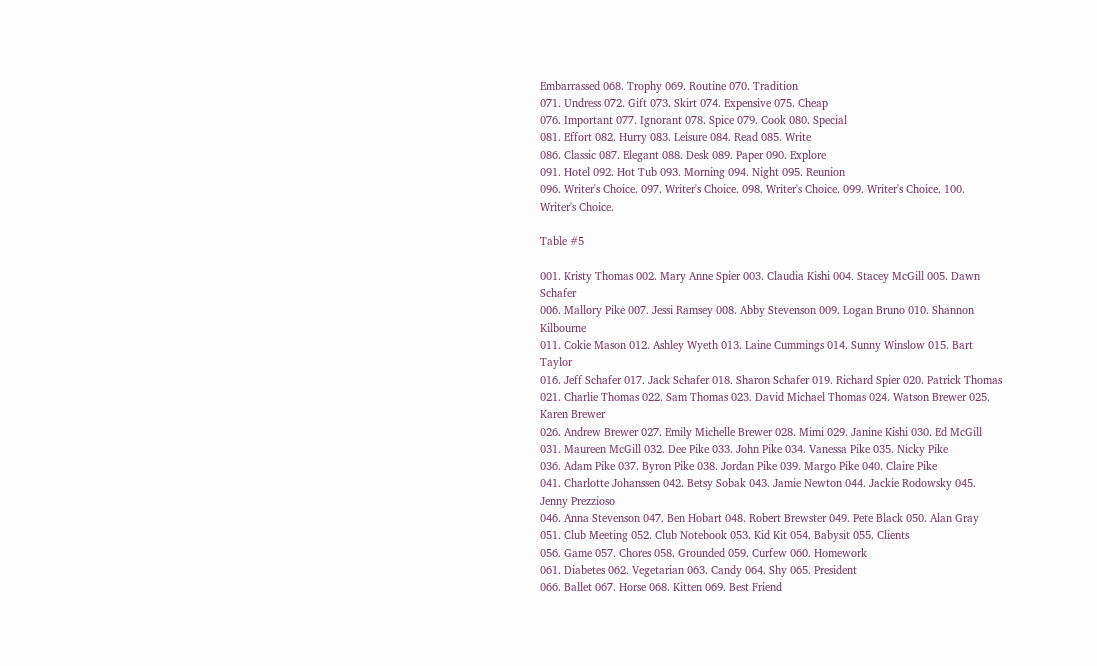Embarrassed 068. Trophy 069. Routine 070. Tradition
071. Undress 072. Gift 073. Skirt 074. Expensive 075. Cheap
076. Important 077. Ignorant 078. Spice 079. Cook 080. Special
081. Effort 082. Hurry 083. Leisure 084. Read 085. Write
086. Classic 087. Elegant 088. Desk 089. Paper 090. Explore
091. Hotel 092. Hot Tub 093. Morning 094. Night 095. Reunion
096. Writer's Choice. 097. Writer's Choice. 098. Writer's Choice. 099. Writer's Choice. 100. Writer's Choice.

Table #5

001. Kristy Thomas 002. Mary Anne Spier 003. Claudia Kishi 004. Stacey McGill 005. Dawn Schafer
006. Mallory Pike 007. Jessi Ramsey 008. Abby Stevenson 009. Logan Bruno 010. Shannon Kilbourne
011. Cokie Mason 012. Ashley Wyeth 013. Laine Cummings 014. Sunny Winslow 015. Bart Taylor
016. Jeff Schafer 017. Jack Schafer 018. Sharon Schafer 019. Richard Spier 020. Patrick Thomas
021. Charlie Thomas 022. Sam Thomas 023. David Michael Thomas 024. Watson Brewer 025. Karen Brewer
026. Andrew Brewer 027. Emily Michelle Brewer 028. Mimi 029. Janine Kishi 030. Ed McGill
031. Maureen McGill 032. Dee Pike 033. John Pike 034. Vanessa Pike 035. Nicky Pike
036. Adam Pike 037. Byron Pike 038. Jordan Pike 039. Margo Pike 040. Claire Pike
041. Charlotte Johanssen 042. Betsy Sobak 043. Jamie Newton 044. Jackie Rodowsky 045. Jenny Prezzioso
046. Anna Stevenson 047. Ben Hobart 048. Robert Brewster 049. Pete Black 050. Alan Gray
051. Club Meeting 052. Club Notebook 053. Kid Kit 054. Babysit 055. Clients
056. Game 057. Chores 058. Grounded 059. Curfew 060. Homework
061. Diabetes 062. Vegetarian 063. Candy 064. Shy 065. President
066. Ballet 067. Horse 068. Kitten 069. Best Friend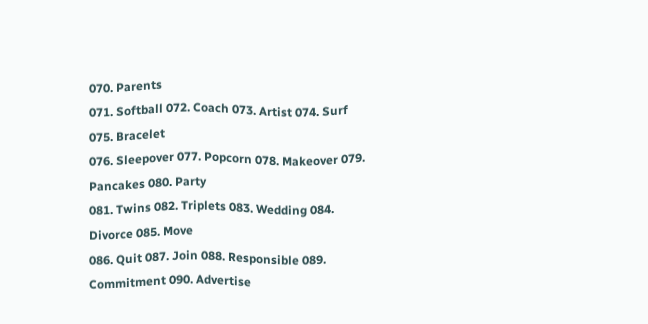070. Parents
071. Softball 072. Coach 073. Artist 074. Surf 075. Bracelet
076. Sleepover 077. Popcorn 078. Makeover 079. Pancakes 080. Party
081. Twins 082. Triplets 083. Wedding 084. Divorce 085. Move
086. Quit 087. Join 088. Responsible 089. Commitment 090. Advertise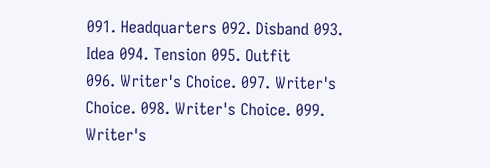091. Headquarters 092. Disband 093. Idea 094. Tension 095. Outfit
096. Writer's Choice. 097. Writer's Choice. 098. Writer's Choice. 099. Writer's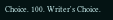Choice. 100. Writer's Choice.